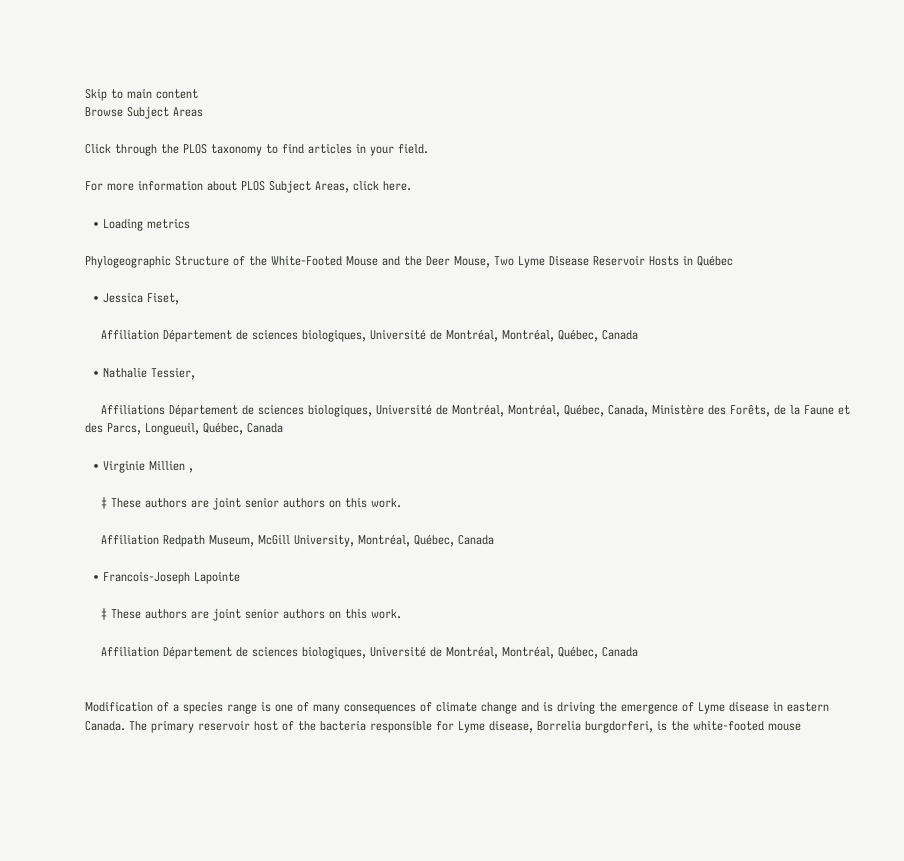Skip to main content
Browse Subject Areas

Click through the PLOS taxonomy to find articles in your field.

For more information about PLOS Subject Areas, click here.

  • Loading metrics

Phylogeographic Structure of the White-Footed Mouse and the Deer Mouse, Two Lyme Disease Reservoir Hosts in Québec

  • Jessica Fiset,

    Affiliation Département de sciences biologiques, Université de Montréal, Montréal, Québec, Canada

  • Nathalie Tessier,

    Affiliations Département de sciences biologiques, Université de Montréal, Montréal, Québec, Canada, Ministère des Forêts, de la Faune et des Parcs, Longueuil, Québec, Canada

  • Virginie Millien ,

    ‡ These authors are joint senior authors on this work.

    Affiliation Redpath Museum, McGill University, Montréal, Québec, Canada

  • Francois-Joseph Lapointe

    ‡ These authors are joint senior authors on this work.

    Affiliation Département de sciences biologiques, Université de Montréal, Montréal, Québec, Canada


Modification of a species range is one of many consequences of climate change and is driving the emergence of Lyme disease in eastern Canada. The primary reservoir host of the bacteria responsible for Lyme disease, Borrelia burgdorferi, is the white-footed mouse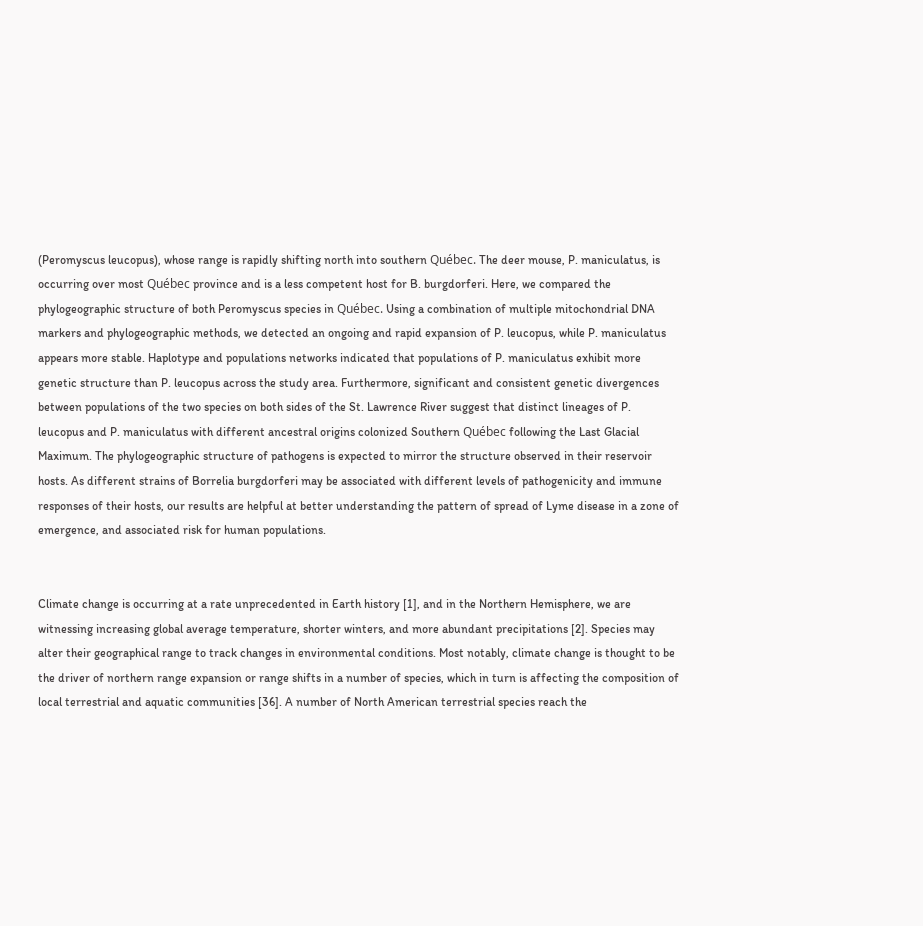(Peromyscus leucopus), whose range is rapidly shifting north into southern Québec. The deer mouse, P. maniculatus, is occurring over most Québec province and is a less competent host for B. burgdorferi. Here, we compared the phylogeographic structure of both Peromyscus species in Québec. Using a combination of multiple mitochondrial DNA markers and phylogeographic methods, we detected an ongoing and rapid expansion of P. leucopus, while P. maniculatus appears more stable. Haplotype and populations networks indicated that populations of P. maniculatus exhibit more genetic structure than P. leucopus across the study area. Furthermore, significant and consistent genetic divergences between populations of the two species on both sides of the St. Lawrence River suggest that distinct lineages of P. leucopus and P. maniculatus with different ancestral origins colonized Southern Québec following the Last Glacial Maximum. The phylogeographic structure of pathogens is expected to mirror the structure observed in their reservoir hosts. As different strains of Borrelia burgdorferi may be associated with different levels of pathogenicity and immune responses of their hosts, our results are helpful at better understanding the pattern of spread of Lyme disease in a zone of emergence, and associated risk for human populations.


Climate change is occurring at a rate unprecedented in Earth history [1], and in the Northern Hemisphere, we are witnessing increasing global average temperature, shorter winters, and more abundant precipitations [2]. Species may alter their geographical range to track changes in environmental conditions. Most notably, climate change is thought to be the driver of northern range expansion or range shifts in a number of species, which in turn is affecting the composition of local terrestrial and aquatic communities [36]. A number of North American terrestrial species reach the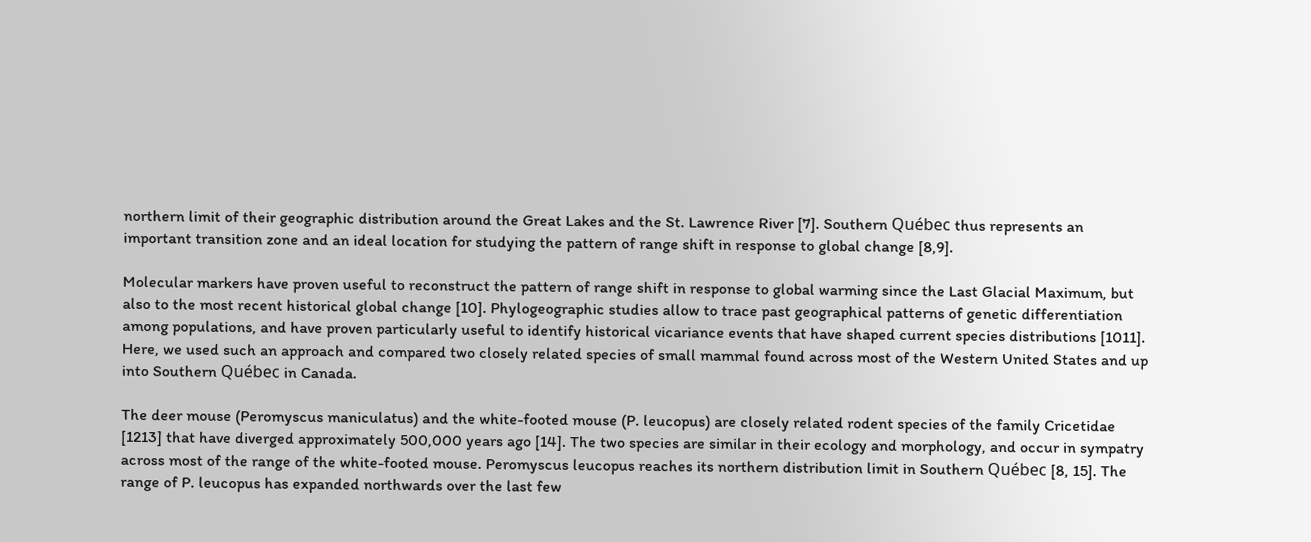northern limit of their geographic distribution around the Great Lakes and the St. Lawrence River [7]. Southern Québec thus represents an important transition zone and an ideal location for studying the pattern of range shift in response to global change [8,9].

Molecular markers have proven useful to reconstruct the pattern of range shift in response to global warming since the Last Glacial Maximum, but also to the most recent historical global change [10]. Phylogeographic studies allow to trace past geographical patterns of genetic differentiation among populations, and have proven particularly useful to identify historical vicariance events that have shaped current species distributions [1011]. Here, we used such an approach and compared two closely related species of small mammal found across most of the Western United States and up into Southern Québec in Canada.

The deer mouse (Peromyscus maniculatus) and the white-footed mouse (P. leucopus) are closely related rodent species of the family Cricetidae [1213] that have diverged approximately 500,000 years ago [14]. The two species are similar in their ecology and morphology, and occur in sympatry across most of the range of the white-footed mouse. Peromyscus leucopus reaches its northern distribution limit in Southern Québec [8, 15]. The range of P. leucopus has expanded northwards over the last few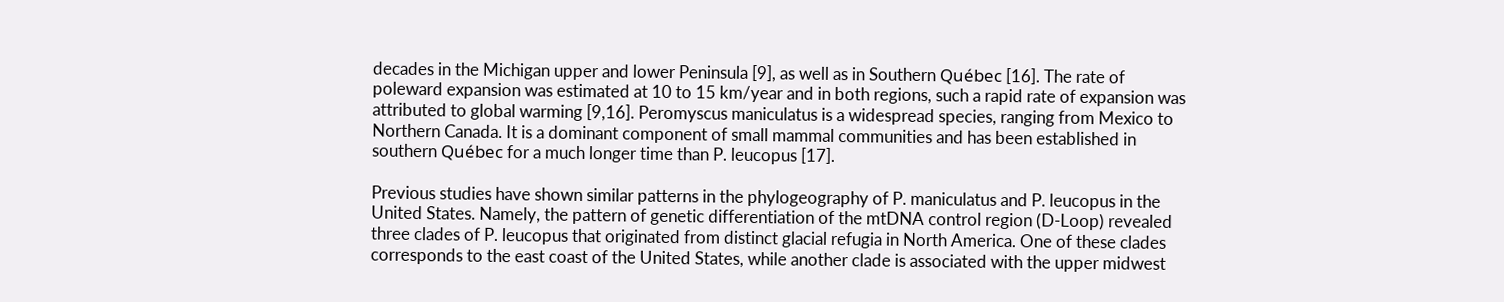decades in the Michigan upper and lower Peninsula [9], as well as in Southern Québec [16]. The rate of poleward expansion was estimated at 10 to 15 km/year and in both regions, such a rapid rate of expansion was attributed to global warming [9,16]. Peromyscus maniculatus is a widespread species, ranging from Mexico to Northern Canada. It is a dominant component of small mammal communities and has been established in southern Québec for a much longer time than P. leucopus [17].

Previous studies have shown similar patterns in the phylogeography of P. maniculatus and P. leucopus in the United States. Namely, the pattern of genetic differentiation of the mtDNA control region (D-Loop) revealed three clades of P. leucopus that originated from distinct glacial refugia in North America. One of these clades corresponds to the east coast of the United States, while another clade is associated with the upper midwest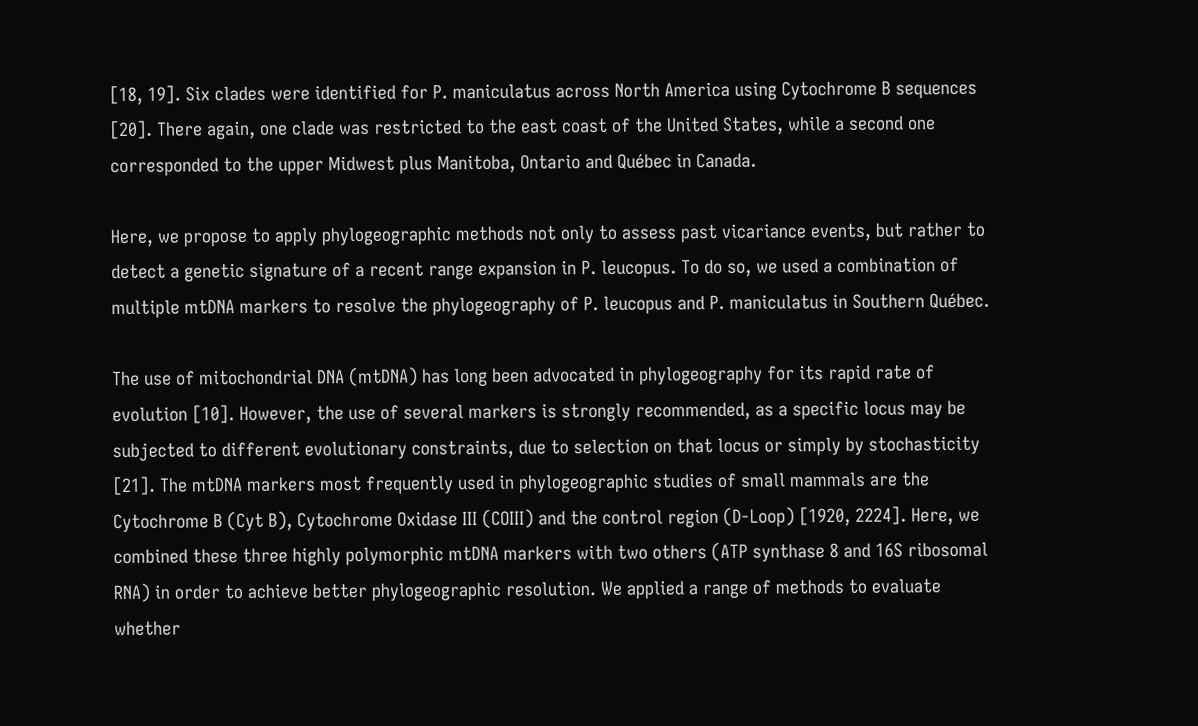[18, 19]. Six clades were identified for P. maniculatus across North America using Cytochrome B sequences [20]. There again, one clade was restricted to the east coast of the United States, while a second one corresponded to the upper Midwest plus Manitoba, Ontario and Québec in Canada.

Here, we propose to apply phylogeographic methods not only to assess past vicariance events, but rather to detect a genetic signature of a recent range expansion in P. leucopus. To do so, we used a combination of multiple mtDNA markers to resolve the phylogeography of P. leucopus and P. maniculatus in Southern Québec.

The use of mitochondrial DNA (mtDNA) has long been advocated in phylogeography for its rapid rate of evolution [10]. However, the use of several markers is strongly recommended, as a specific locus may be subjected to different evolutionary constraints, due to selection on that locus or simply by stochasticity [21]. The mtDNA markers most frequently used in phylogeographic studies of small mammals are the Cytochrome B (Cyt B), Cytochrome Oxidase III (COIII) and the control region (D-Loop) [1920, 2224]. Here, we combined these three highly polymorphic mtDNA markers with two others (ATP synthase 8 and 16S ribosomal RNA) in order to achieve better phylogeographic resolution. We applied a range of methods to evaluate whether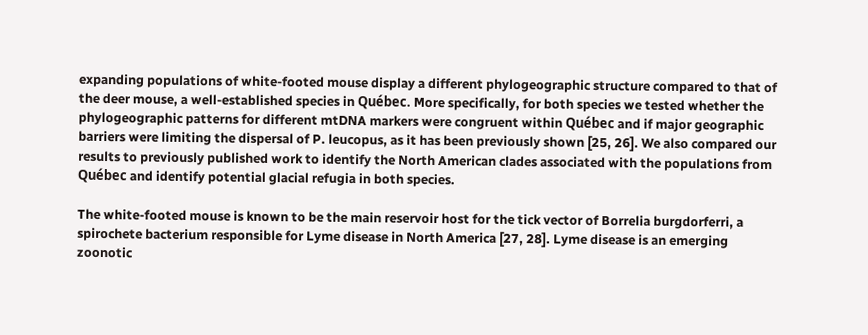expanding populations of white-footed mouse display a different phylogeographic structure compared to that of the deer mouse, a well-established species in Québec. More specifically, for both species we tested whether the phylogeographic patterns for different mtDNA markers were congruent within Québec and if major geographic barriers were limiting the dispersal of P. leucopus, as it has been previously shown [25, 26]. We also compared our results to previously published work to identify the North American clades associated with the populations from Québec and identify potential glacial refugia in both species.

The white-footed mouse is known to be the main reservoir host for the tick vector of Borrelia burgdorferri, a spirochete bacterium responsible for Lyme disease in North America [27, 28]. Lyme disease is an emerging zoonotic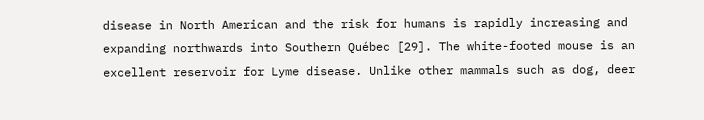disease in North American and the risk for humans is rapidly increasing and expanding northwards into Southern Québec [29]. The white-footed mouse is an excellent reservoir for Lyme disease. Unlike other mammals such as dog, deer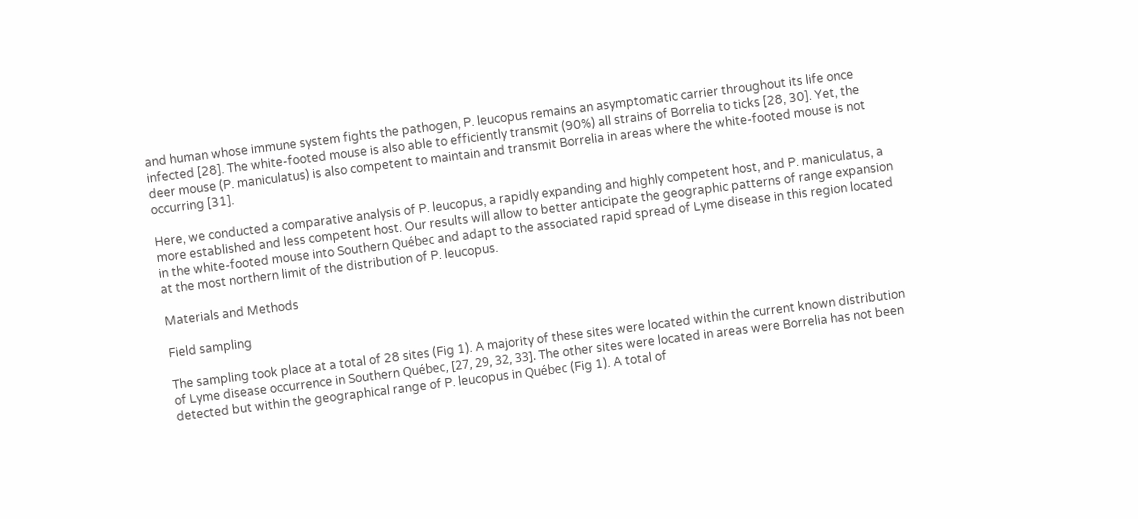and human whose immune system fights the pathogen, P. leucopus remains an asymptomatic carrier throughout its life once infected [28]. The white-footed mouse is also able to efficiently transmit (90%) all strains of Borrelia to ticks [28, 30]. Yet, the deer mouse (P. maniculatus) is also competent to maintain and transmit Borrelia in areas where the white-footed mouse is not occurring [31].

Here, we conducted a comparative analysis of P. leucopus, a rapidly expanding and highly competent host, and P. maniculatus, a more established and less competent host. Our results will allow to better anticipate the geographic patterns of range expansion in the white-footed mouse into Southern Québec and adapt to the associated rapid spread of Lyme disease in this region located at the most northern limit of the distribution of P. leucopus.

Materials and Methods

Field sampling

The sampling took place at a total of 28 sites (Fig 1). A majority of these sites were located within the current known distribution of Lyme disease occurrence in Southern Québec, [27, 29, 32, 33]. The other sites were located in areas were Borrelia has not been detected but within the geographical range of P. leucopus in Québec (Fig 1). A total of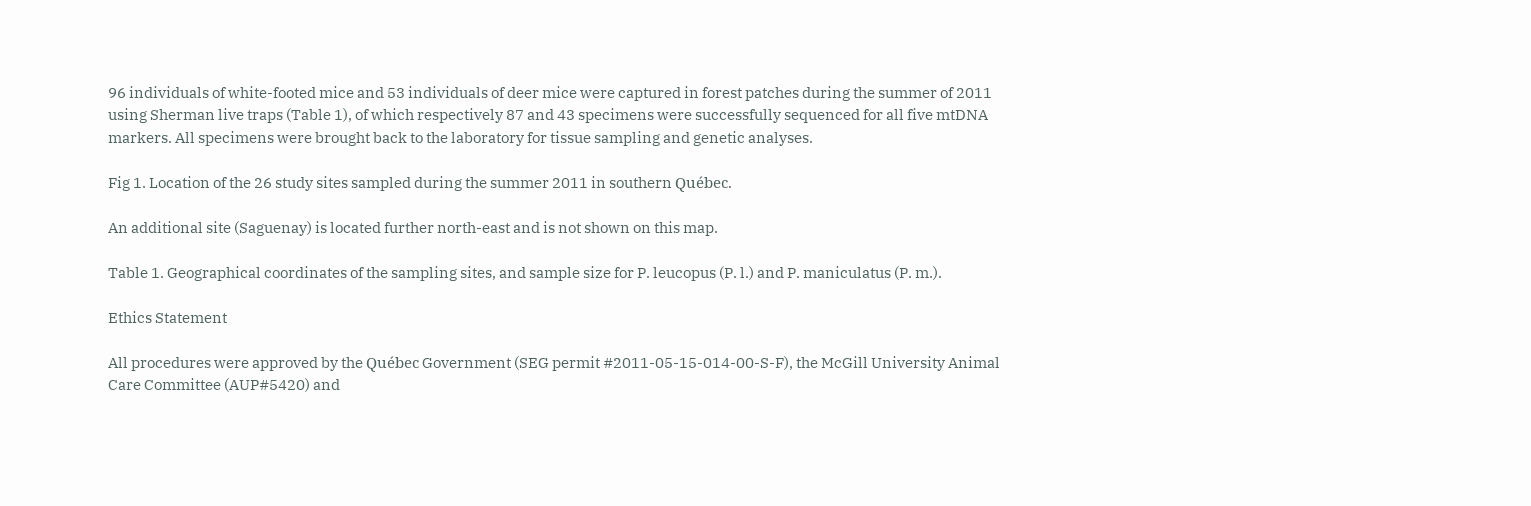96 individuals of white-footed mice and 53 individuals of deer mice were captured in forest patches during the summer of 2011 using Sherman live traps (Table 1), of which respectively 87 and 43 specimens were successfully sequenced for all five mtDNA markers. All specimens were brought back to the laboratory for tissue sampling and genetic analyses.

Fig 1. Location of the 26 study sites sampled during the summer 2011 in southern Québec.

An additional site (Saguenay) is located further north-east and is not shown on this map.

Table 1. Geographical coordinates of the sampling sites, and sample size for P. leucopus (P. l.) and P. maniculatus (P. m.).

Ethics Statement

All procedures were approved by the Québec Government (SEG permit #2011-05-15-014-00-S-F), the McGill University Animal Care Committee (AUP#5420) and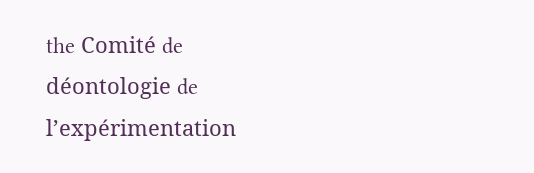the Comité de déontologie de l’expérimentation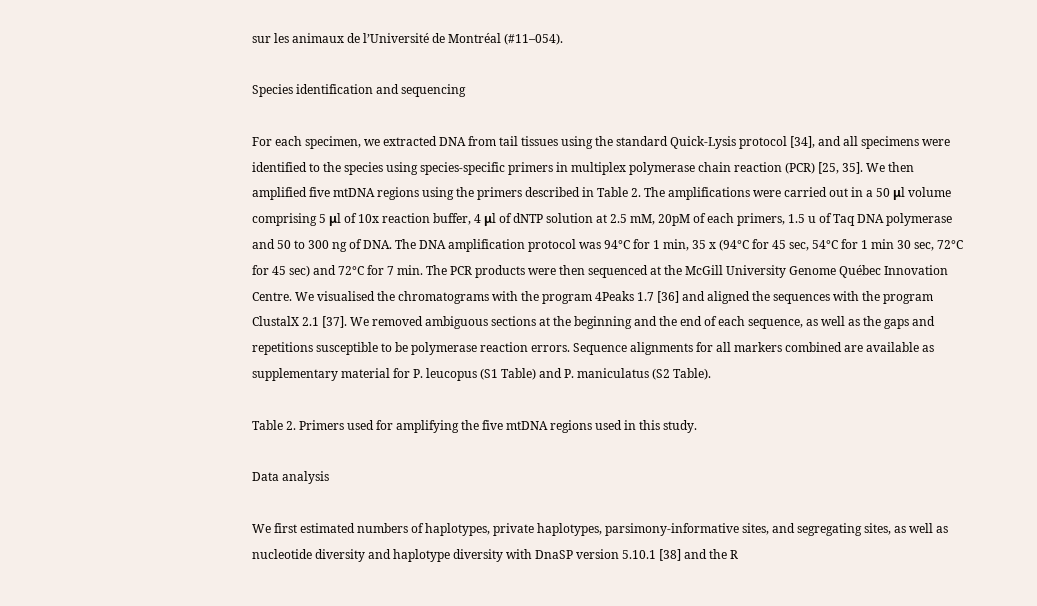sur les animaux de l’Université de Montréal (#11–054).

Species identification and sequencing

For each specimen, we extracted DNA from tail tissues using the standard Quick-Lysis protocol [34], and all specimens were identified to the species using species-specific primers in multiplex polymerase chain reaction (PCR) [25, 35]. We then amplified five mtDNA regions using the primers described in Table 2. The amplifications were carried out in a 50 μl volume comprising 5 μl of 10x reaction buffer, 4 μl of dNTP solution at 2.5 mM, 20pM of each primers, 1.5 u of Taq DNA polymerase and 50 to 300 ng of DNA. The DNA amplification protocol was 94°C for 1 min, 35 x (94°C for 45 sec, 54°C for 1 min 30 sec, 72°C for 45 sec) and 72°C for 7 min. The PCR products were then sequenced at the McGill University Genome Québec Innovation Centre. We visualised the chromatograms with the program 4Peaks 1.7 [36] and aligned the sequences with the program ClustalX 2.1 [37]. We removed ambiguous sections at the beginning and the end of each sequence, as well as the gaps and repetitions susceptible to be polymerase reaction errors. Sequence alignments for all markers combined are available as supplementary material for P. leucopus (S1 Table) and P. maniculatus (S2 Table).

Table 2. Primers used for amplifying the five mtDNA regions used in this study.

Data analysis

We first estimated numbers of haplotypes, private haplotypes, parsimony-informative sites, and segregating sites, as well as nucleotide diversity and haplotype diversity with DnaSP version 5.10.1 [38] and the R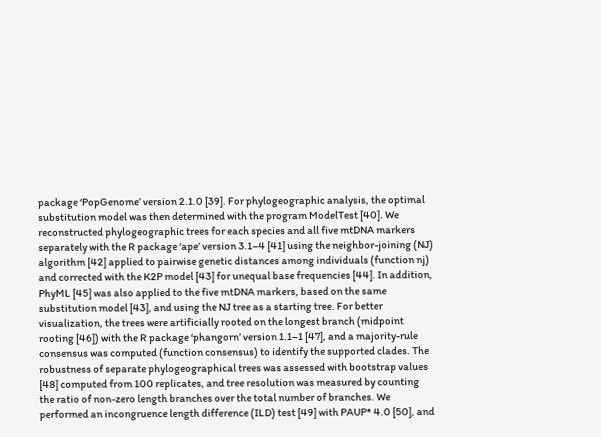package ‘PopGenome’ version 2.1.0 [39]. For phylogeographic analysis, the optimal substitution model was then determined with the program ModelTest [40]. We reconstructed phylogeographic trees for each species and all five mtDNA markers separately with the R package ‘ape’ version 3.1–4 [41] using the neighbor-joining (NJ) algorithm [42] applied to pairwise genetic distances among individuals (function nj) and corrected with the K2P model [43] for unequal base frequencies [44]. In addition, PhyML [45] was also applied to the five mtDNA markers, based on the same substitution model [43], and using the NJ tree as a starting tree. For better visualization, the trees were artificially rooted on the longest branch (midpoint rooting [46]) with the R package ‘phangorn’ version 1.1–1 [47], and a majority-rule consensus was computed (function consensus) to identify the supported clades. The robustness of separate phylogeographical trees was assessed with bootstrap values [48] computed from 100 replicates, and tree resolution was measured by counting the ratio of non-zero length branches over the total number of branches. We performed an incongruence length difference (ILD) test [49] with PAUP* 4.0 [50], and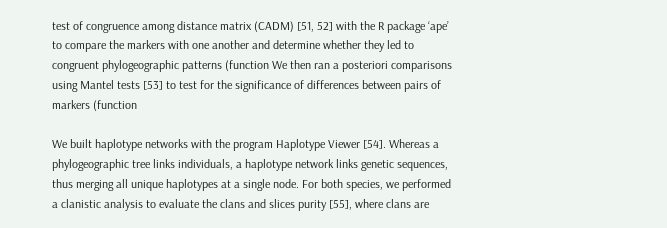test of congruence among distance matrix (CADM) [51, 52] with the R package ‘ape’ to compare the markers with one another and determine whether they led to congruent phylogeographic patterns (function We then ran a posteriori comparisons using Mantel tests [53] to test for the significance of differences between pairs of markers (function

We built haplotype networks with the program Haplotype Viewer [54]. Whereas a phylogeographic tree links individuals, a haplotype network links genetic sequences, thus merging all unique haplotypes at a single node. For both species, we performed a clanistic analysis to evaluate the clans and slices purity [55], where clans are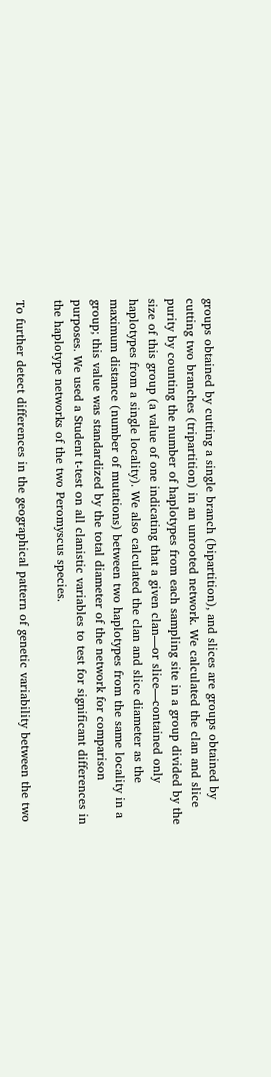groups obtained by cutting a single branch (bipartition), and slices are groups obtained by cutting two branches (tripartition) in an unrooted network. We calculated the clan and slice purity by counting the number of haplotypes from each sampling site in a group divided by the size of this group (a value of one indicating that a given clan—or slice—contained only haplotypes from a single locality). We also calculated the clan and slice diameter as the maximum distance (number of mutations) between two haplotypes from the same locality in a group; this value was standardized by the total diameter of the network for comparison purposes. We used a Student t-test on all clanistic variables to test for significant differences in the haplotype networks of the two Peromyscus species.

To further detect differences in the geographical pattern of genetic variability between the two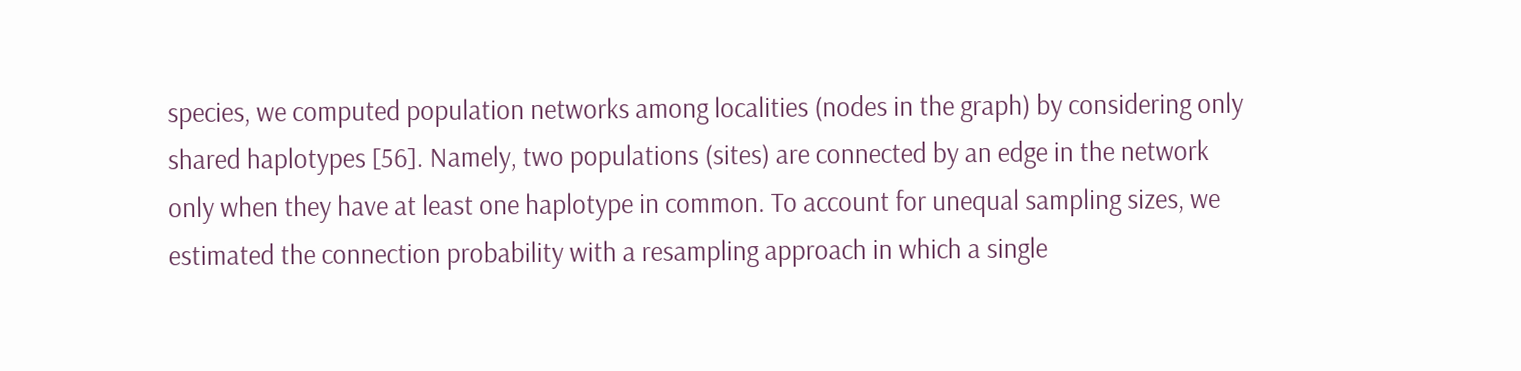species, we computed population networks among localities (nodes in the graph) by considering only shared haplotypes [56]. Namely, two populations (sites) are connected by an edge in the network only when they have at least one haplotype in common. To account for unequal sampling sizes, we estimated the connection probability with a resampling approach in which a single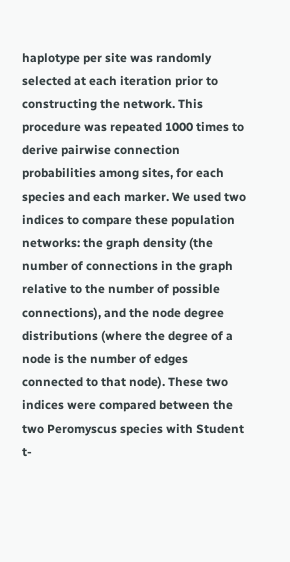haplotype per site was randomly selected at each iteration prior to constructing the network. This procedure was repeated 1000 times to derive pairwise connection probabilities among sites, for each species and each marker. We used two indices to compare these population networks: the graph density (the number of connections in the graph relative to the number of possible connections), and the node degree distributions (where the degree of a node is the number of edges connected to that node). These two indices were compared between the two Peromyscus species with Student t-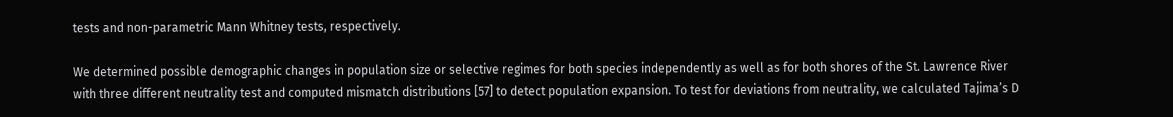tests and non-parametric Mann Whitney tests, respectively.

We determined possible demographic changes in population size or selective regimes for both species independently as well as for both shores of the St. Lawrence River with three different neutrality test and computed mismatch distributions [57] to detect population expansion. To test for deviations from neutrality, we calculated Tajima’s D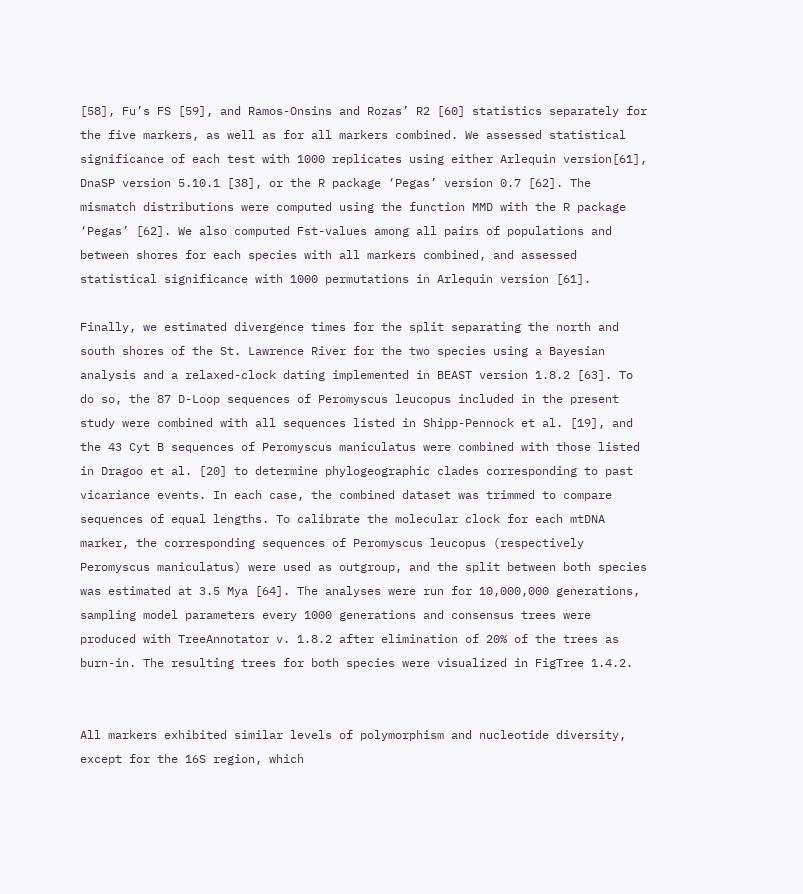[58], Fu’s FS [59], and Ramos-Onsins and Rozas’ R2 [60] statistics separately for the five markers, as well as for all markers combined. We assessed statistical significance of each test with 1000 replicates using either Arlequin version[61], DnaSP version 5.10.1 [38], or the R package ‘Pegas’ version 0.7 [62]. The mismatch distributions were computed using the function MMD with the R package ‘Pegas’ [62]. We also computed Fst-values among all pairs of populations and between shores for each species with all markers combined, and assessed statistical significance with 1000 permutations in Arlequin version [61].

Finally, we estimated divergence times for the split separating the north and south shores of the St. Lawrence River for the two species using a Bayesian analysis and a relaxed-clock dating implemented in BEAST version 1.8.2 [63]. To do so, the 87 D-Loop sequences of Peromyscus leucopus included in the present study were combined with all sequences listed in Shipp-Pennock et al. [19], and the 43 Cyt B sequences of Peromyscus maniculatus were combined with those listed in Dragoo et al. [20] to determine phylogeographic clades corresponding to past vicariance events. In each case, the combined dataset was trimmed to compare sequences of equal lengths. To calibrate the molecular clock for each mtDNA marker, the corresponding sequences of Peromyscus leucopus (respectively Peromyscus maniculatus) were used as outgroup, and the split between both species was estimated at 3.5 Mya [64]. The analyses were run for 10,000,000 generations, sampling model parameters every 1000 generations and consensus trees were produced with TreeAnnotator v. 1.8.2 after elimination of 20% of the trees as burn-in. The resulting trees for both species were visualized in FigTree 1.4.2.


All markers exhibited similar levels of polymorphism and nucleotide diversity, except for the 16S region, which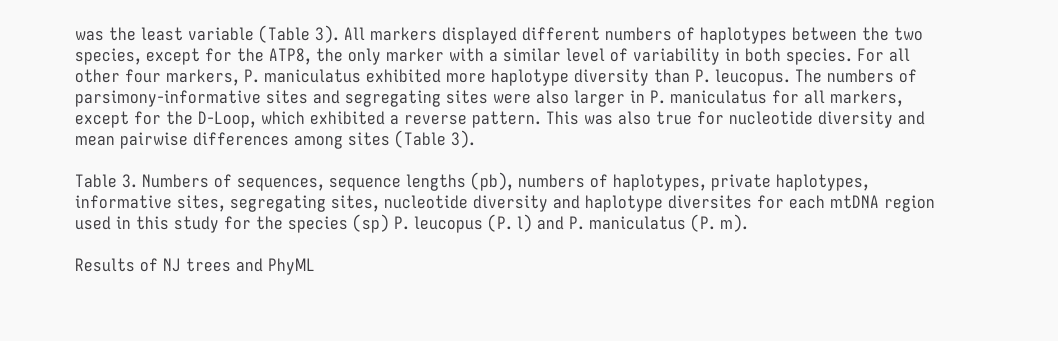was the least variable (Table 3). All markers displayed different numbers of haplotypes between the two species, except for the ATP8, the only marker with a similar level of variability in both species. For all other four markers, P. maniculatus exhibited more haplotype diversity than P. leucopus. The numbers of parsimony-informative sites and segregating sites were also larger in P. maniculatus for all markers, except for the D-Loop, which exhibited a reverse pattern. This was also true for nucleotide diversity and mean pairwise differences among sites (Table 3).

Table 3. Numbers of sequences, sequence lengths (pb), numbers of haplotypes, private haplotypes, informative sites, segregating sites, nucleotide diversity and haplotype diversites for each mtDNA region used in this study for the species (sp) P. leucopus (P. l) and P. maniculatus (P. m).

Results of NJ trees and PhyML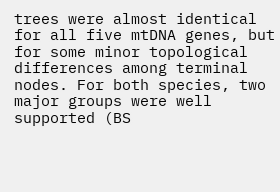trees were almost identical for all five mtDNA genes, but for some minor topological differences among terminal nodes. For both species, two major groups were well supported (BS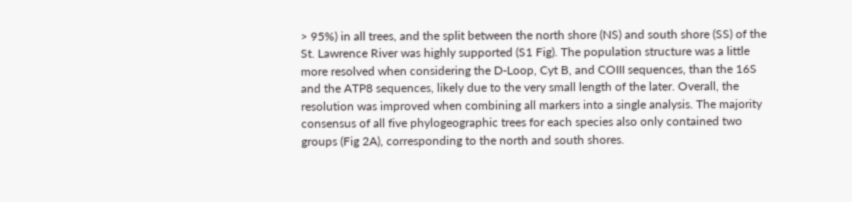> 95%) in all trees, and the split between the north shore (NS) and south shore (SS) of the St. Lawrence River was highly supported (S1 Fig). The population structure was a little more resolved when considering the D-Loop, Cyt B, and COIII sequences, than the 16S and the ATP8 sequences, likely due to the very small length of the later. Overall, the resolution was improved when combining all markers into a single analysis. The majority consensus of all five phylogeographic trees for each species also only contained two groups (Fig 2A), corresponding to the north and south shores.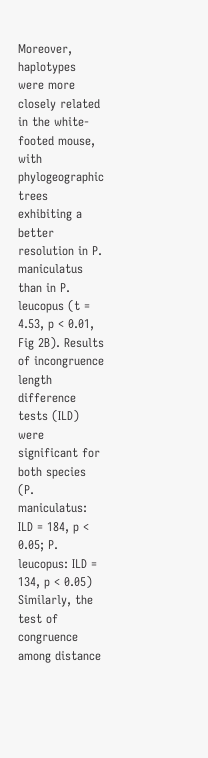Moreover, haplotypes were more closely related in the white-footed mouse, with phylogeographic trees exhibiting a better resolution in P. maniculatus than in P. leucopus (t = 4.53, p < 0.01, Fig 2B). Results of incongruence length difference tests (ILD) were significant for both species (P. maniculatus: ILD = 184, p < 0.05; P. leucopus: ILD = 134, p < 0.05) Similarly, the test of congruence among distance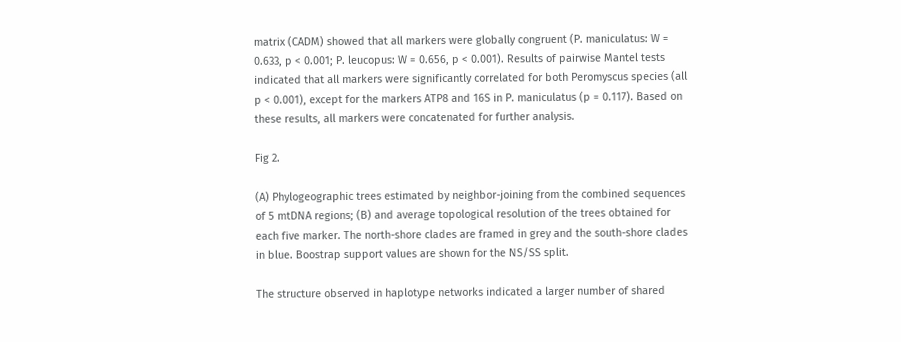matrix (CADM) showed that all markers were globally congruent (P. maniculatus: W = 0.633, p < 0.001; P. leucopus: W = 0.656, p < 0.001). Results of pairwise Mantel tests indicated that all markers were significantly correlated for both Peromyscus species (all p < 0.001), except for the markers ATP8 and 16S in P. maniculatus (p = 0.117). Based on these results, all markers were concatenated for further analysis.

Fig 2.

(A) Phylogeographic trees estimated by neighbor-joining from the combined sequences of 5 mtDNA regions; (B) and average topological resolution of the trees obtained for each five marker. The north-shore clades are framed in grey and the south-shore clades in blue. Boostrap support values are shown for the NS/SS split.

The structure observed in haplotype networks indicated a larger number of shared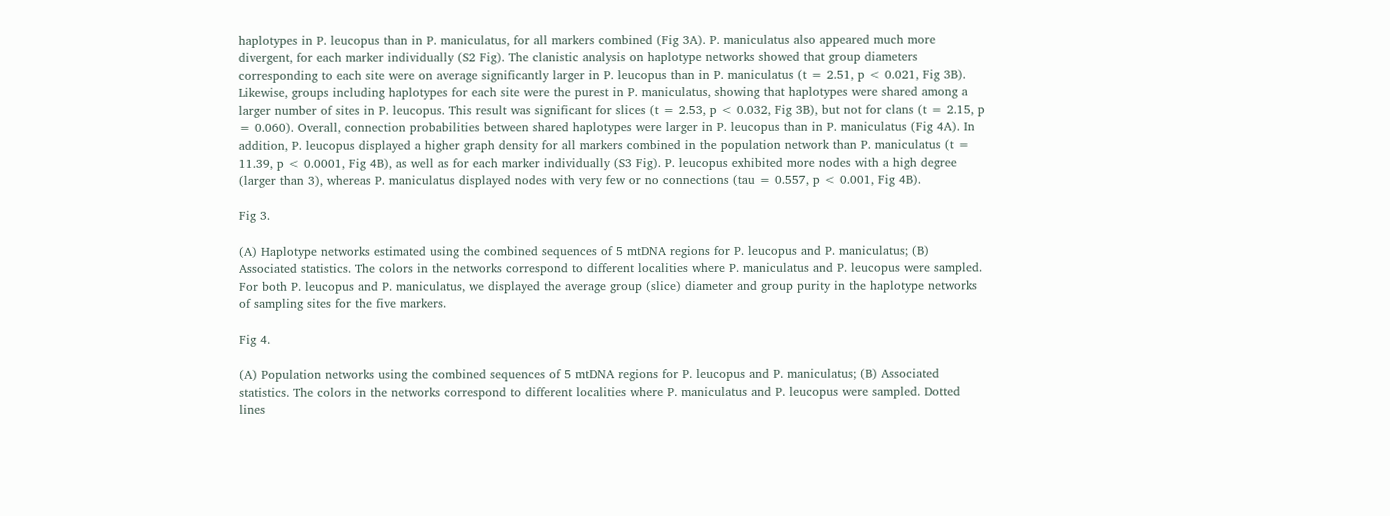haplotypes in P. leucopus than in P. maniculatus, for all markers combined (Fig 3A). P. maniculatus also appeared much more divergent, for each marker individually (S2 Fig). The clanistic analysis on haplotype networks showed that group diameters corresponding to each site were on average significantly larger in P. leucopus than in P. maniculatus (t = 2.51, p < 0.021, Fig 3B). Likewise, groups including haplotypes for each site were the purest in P. maniculatus, showing that haplotypes were shared among a larger number of sites in P. leucopus. This result was significant for slices (t = 2.53, p < 0.032, Fig 3B), but not for clans (t = 2.15, p = 0.060). Overall, connection probabilities between shared haplotypes were larger in P. leucopus than in P. maniculatus (Fig 4A). In addition, P. leucopus displayed a higher graph density for all markers combined in the population network than P. maniculatus (t = 11.39, p < 0.0001, Fig 4B), as well as for each marker individually (S3 Fig). P. leucopus exhibited more nodes with a high degree (larger than 3), whereas P. maniculatus displayed nodes with very few or no connections (tau = 0.557, p < 0.001, Fig 4B).

Fig 3.

(A) Haplotype networks estimated using the combined sequences of 5 mtDNA regions for P. leucopus and P. maniculatus; (B) Associated statistics. The colors in the networks correspond to different localities where P. maniculatus and P. leucopus were sampled. For both P. leucopus and P. maniculatus, we displayed the average group (slice) diameter and group purity in the haplotype networks of sampling sites for the five markers.

Fig 4.

(A) Population networks using the combined sequences of 5 mtDNA regions for P. leucopus and P. maniculatus; (B) Associated statistics. The colors in the networks correspond to different localities where P. maniculatus and P. leucopus were sampled. Dotted lines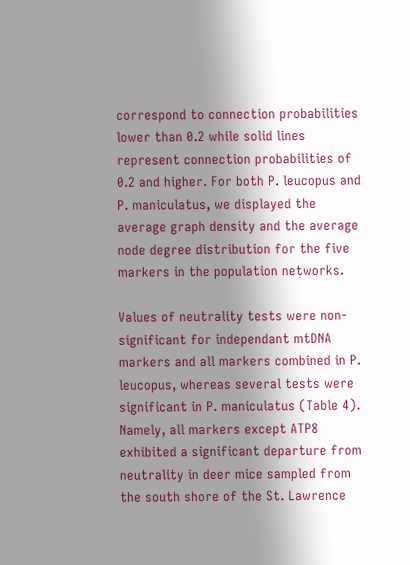correspond to connection probabilities lower than 0.2 while solid lines represent connection probabilities of 0.2 and higher. For both P. leucopus and P. maniculatus, we displayed the average graph density and the average node degree distribution for the five markers in the population networks.

Values of neutrality tests were non-significant for independant mtDNA markers and all markers combined in P. leucopus, whereas several tests were significant in P. maniculatus (Table 4). Namely, all markers except ATP8 exhibited a significant departure from neutrality in deer mice sampled from the south shore of the St. Lawrence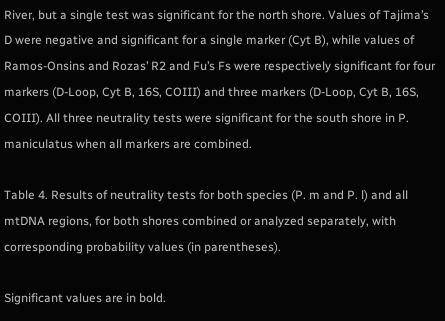River, but a single test was significant for the north shore. Values of Tajima’s D were negative and significant for a single marker (Cyt B), while values of Ramos-Onsins and Rozas’ R2 and Fu’s Fs were respectively significant for four markers (D-Loop, Cyt B, 16S, COIII) and three markers (D-Loop, Cyt B, 16S, COIII). All three neutrality tests were significant for the south shore in P. maniculatus when all markers are combined.

Table 4. Results of neutrality tests for both species (P. m and P. l) and all mtDNA regions, for both shores combined or analyzed separately, with corresponding probability values (in parentheses).

Significant values are in bold.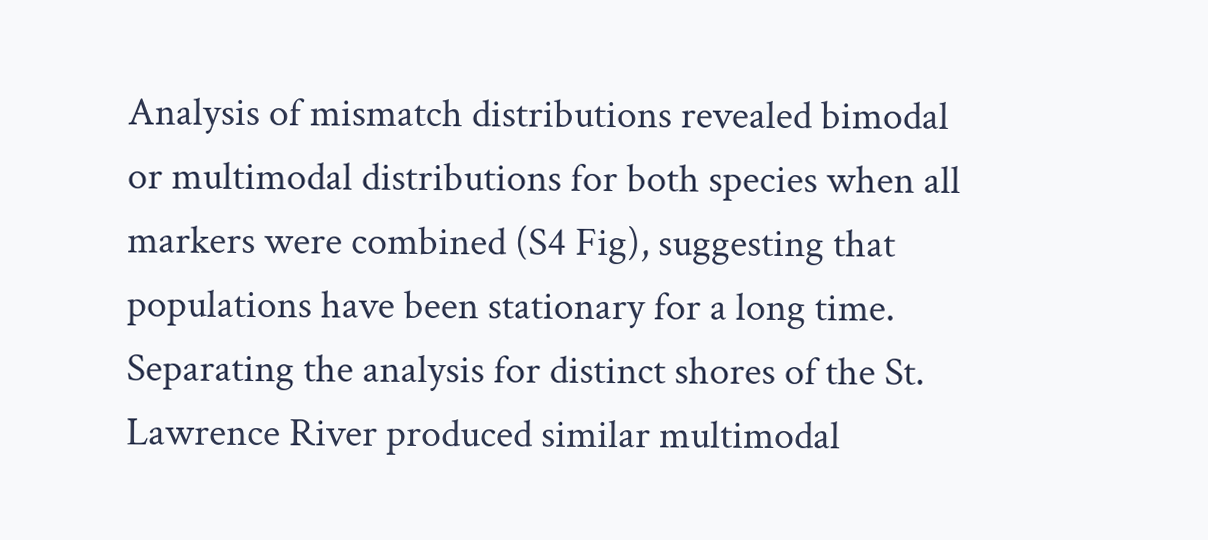Analysis of mismatch distributions revealed bimodal or multimodal distributions for both species when all markers were combined (S4 Fig), suggesting that populations have been stationary for a long time. Separating the analysis for distinct shores of the St. Lawrence River produced similar multimodal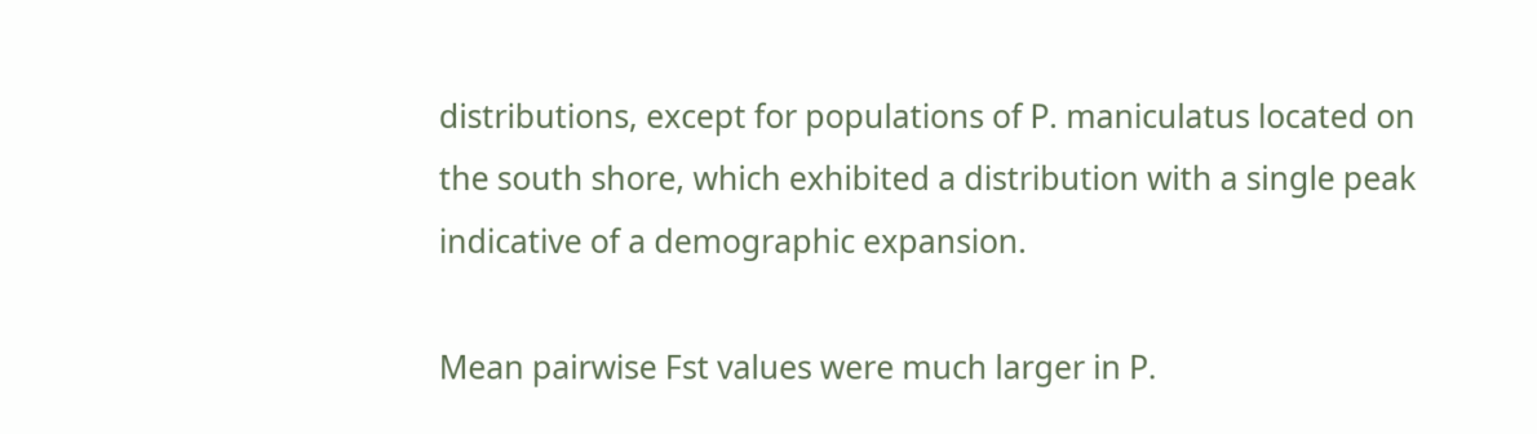distributions, except for populations of P. maniculatus located on the south shore, which exhibited a distribution with a single peak indicative of a demographic expansion.

Mean pairwise Fst values were much larger in P.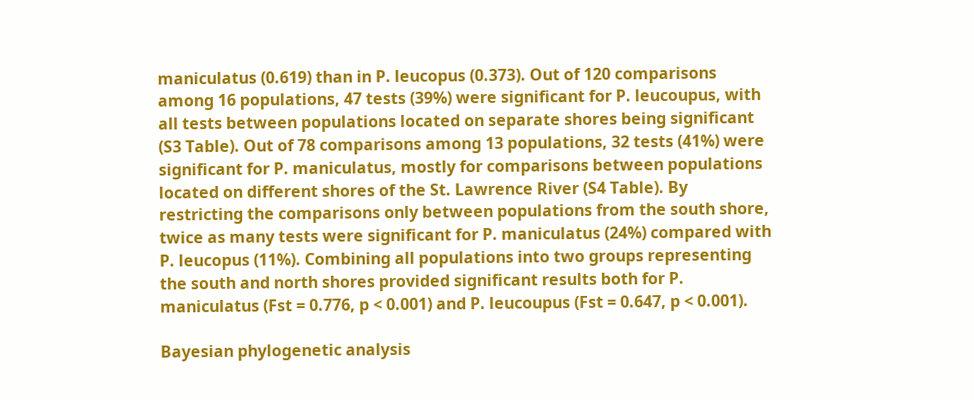maniculatus (0.619) than in P. leucopus (0.373). Out of 120 comparisons among 16 populations, 47 tests (39%) were significant for P. leucoupus, with all tests between populations located on separate shores being significant (S3 Table). Out of 78 comparisons among 13 populations, 32 tests (41%) were significant for P. maniculatus, mostly for comparisons between populations located on different shores of the St. Lawrence River (S4 Table). By restricting the comparisons only between populations from the south shore, twice as many tests were significant for P. maniculatus (24%) compared with P. leucopus (11%). Combining all populations into two groups representing the south and north shores provided significant results both for P. maniculatus (Fst = 0.776, p < 0.001) and P. leucoupus (Fst = 0.647, p < 0.001).

Bayesian phylogenetic analysis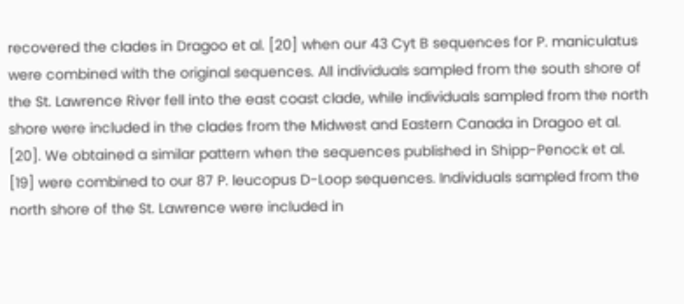recovered the clades in Dragoo et al. [20] when our 43 Cyt B sequences for P. maniculatus were combined with the original sequences. All individuals sampled from the south shore of the St. Lawrence River fell into the east coast clade, while individuals sampled from the north shore were included in the clades from the Midwest and Eastern Canada in Dragoo et al. [20]. We obtained a similar pattern when the sequences published in Shipp-Penock et al. [19] were combined to our 87 P. leucopus D-Loop sequences. Individuals sampled from the north shore of the St. Lawrence were included in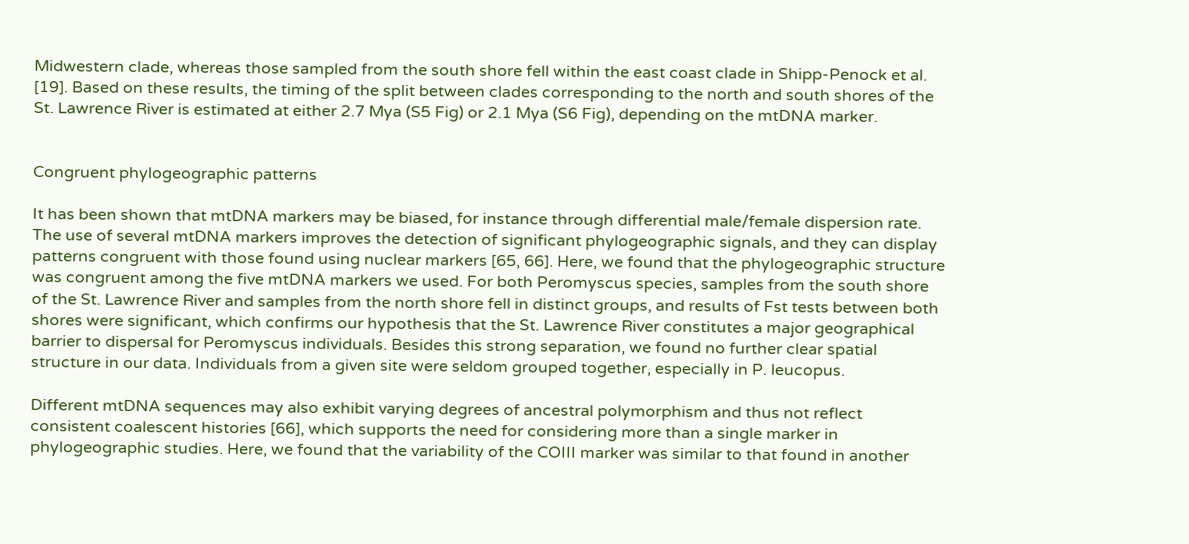Midwestern clade, whereas those sampled from the south shore fell within the east coast clade in Shipp-Penock et al. [19]. Based on these results, the timing of the split between clades corresponding to the north and south shores of the St. Lawrence River is estimated at either 2.7 Mya (S5 Fig) or 2.1 Mya (S6 Fig), depending on the mtDNA marker.


Congruent phylogeographic patterns

It has been shown that mtDNA markers may be biased, for instance through differential male/female dispersion rate. The use of several mtDNA markers improves the detection of significant phylogeographic signals, and they can display patterns congruent with those found using nuclear markers [65, 66]. Here, we found that the phylogeographic structure was congruent among the five mtDNA markers we used. For both Peromyscus species, samples from the south shore of the St. Lawrence River and samples from the north shore fell in distinct groups, and results of Fst tests between both shores were significant, which confirms our hypothesis that the St. Lawrence River constitutes a major geographical barrier to dispersal for Peromyscus individuals. Besides this strong separation, we found no further clear spatial structure in our data. Individuals from a given site were seldom grouped together, especially in P. leucopus.

Different mtDNA sequences may also exhibit varying degrees of ancestral polymorphism and thus not reflect consistent coalescent histories [66], which supports the need for considering more than a single marker in phylogeographic studies. Here, we found that the variability of the COIII marker was similar to that found in another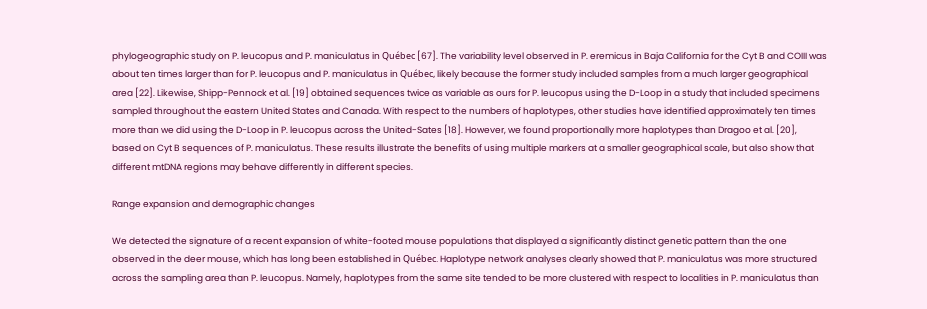phylogeographic study on P. leucopus and P. maniculatus in Québec [67]. The variability level observed in P. eremicus in Baja California for the Cyt B and COIII was about ten times larger than for P. leucopus and P. maniculatus in Québec, likely because the former study included samples from a much larger geographical area [22]. Likewise, Shipp-Pennock et al. [19] obtained sequences twice as variable as ours for P. leucopus using the D-Loop in a study that included specimens sampled throughout the eastern United States and Canada. With respect to the numbers of haplotypes, other studies have identified approximately ten times more than we did using the D-Loop in P. leucopus across the United-Sates [18]. However, we found proportionally more haplotypes than Dragoo et al. [20], based on Cyt B sequences of P. maniculatus. These results illustrate the benefits of using multiple markers at a smaller geographical scale, but also show that different mtDNA regions may behave differently in different species.

Range expansion and demographic changes

We detected the signature of a recent expansion of white-footed mouse populations that displayed a significantly distinct genetic pattern than the one observed in the deer mouse, which has long been established in Québec. Haplotype network analyses clearly showed that P. maniculatus was more structured across the sampling area than P. leucopus. Namely, haplotypes from the same site tended to be more clustered with respect to localities in P. maniculatus than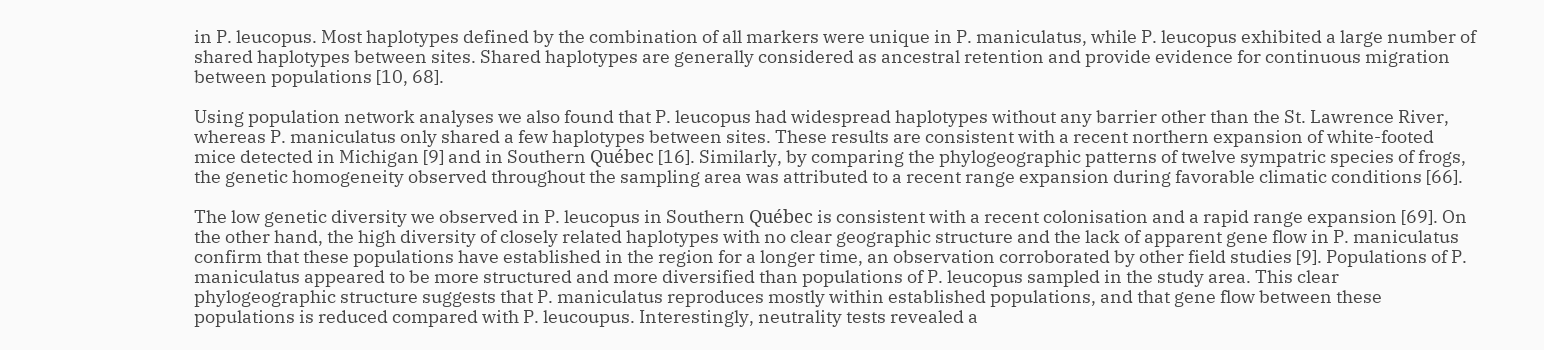in P. leucopus. Most haplotypes defined by the combination of all markers were unique in P. maniculatus, while P. leucopus exhibited a large number of shared haplotypes between sites. Shared haplotypes are generally considered as ancestral retention and provide evidence for continuous migration between populations [10, 68].

Using population network analyses we also found that P. leucopus had widespread haplotypes without any barrier other than the St. Lawrence River, whereas P. maniculatus only shared a few haplotypes between sites. These results are consistent with a recent northern expansion of white-footed mice detected in Michigan [9] and in Southern Québec [16]. Similarly, by comparing the phylogeographic patterns of twelve sympatric species of frogs, the genetic homogeneity observed throughout the sampling area was attributed to a recent range expansion during favorable climatic conditions [66].

The low genetic diversity we observed in P. leucopus in Southern Québec is consistent with a recent colonisation and a rapid range expansion [69]. On the other hand, the high diversity of closely related haplotypes with no clear geographic structure and the lack of apparent gene flow in P. maniculatus confirm that these populations have established in the region for a longer time, an observation corroborated by other field studies [9]. Populations of P. maniculatus appeared to be more structured and more diversified than populations of P. leucopus sampled in the study area. This clear phylogeographic structure suggests that P. maniculatus reproduces mostly within established populations, and that gene flow between these populations is reduced compared with P. leucoupus. Interestingly, neutrality tests revealed a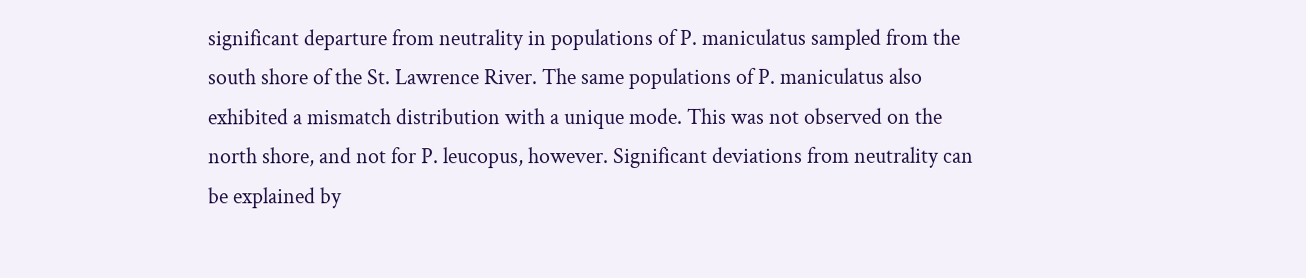significant departure from neutrality in populations of P. maniculatus sampled from the south shore of the St. Lawrence River. The same populations of P. maniculatus also exhibited a mismatch distribution with a unique mode. This was not observed on the north shore, and not for P. leucopus, however. Significant deviations from neutrality can be explained by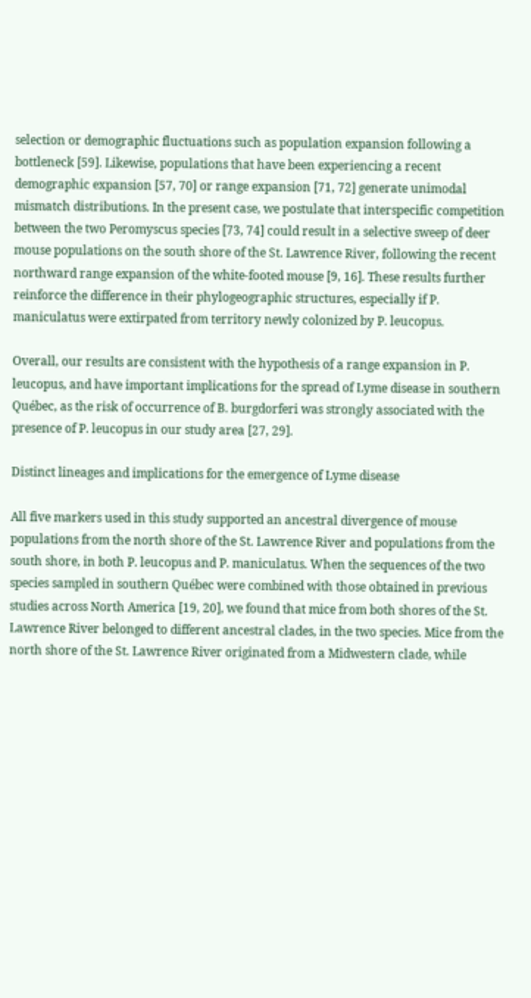selection or demographic fluctuations such as population expansion following a bottleneck [59]. Likewise, populations that have been experiencing a recent demographic expansion [57, 70] or range expansion [71, 72] generate unimodal mismatch distributions. In the present case, we postulate that interspecific competition between the two Peromyscus species [73, 74] could result in a selective sweep of deer mouse populations on the south shore of the St. Lawrence River, following the recent northward range expansion of the white-footed mouse [9, 16]. These results further reinforce the difference in their phylogeographic structures, especially if P. maniculatus were extirpated from territory newly colonized by P. leucopus.

Overall, our results are consistent with the hypothesis of a range expansion in P. leucopus, and have important implications for the spread of Lyme disease in southern Québec, as the risk of occurrence of B. burgdorferi was strongly associated with the presence of P. leucopus in our study area [27, 29].

Distinct lineages and implications for the emergence of Lyme disease

All five markers used in this study supported an ancestral divergence of mouse populations from the north shore of the St. Lawrence River and populations from the south shore, in both P. leucopus and P. maniculatus. When the sequences of the two species sampled in southern Québec were combined with those obtained in previous studies across North America [19, 20], we found that mice from both shores of the St. Lawrence River belonged to different ancestral clades, in the two species. Mice from the north shore of the St. Lawrence River originated from a Midwestern clade, while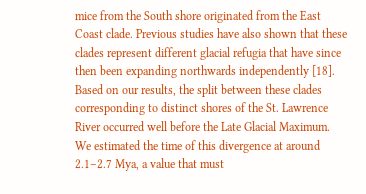mice from the South shore originated from the East Coast clade. Previous studies have also shown that these clades represent different glacial refugia that have since then been expanding northwards independently [18]. Based on our results, the split between these clades corresponding to distinct shores of the St. Lawrence River occurred well before the Late Glacial Maximum. We estimated the time of this divergence at around 2.1–2.7 Mya, a value that must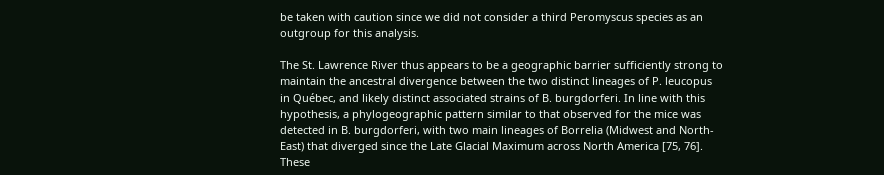be taken with caution since we did not consider a third Peromyscus species as an outgroup for this analysis.

The St. Lawrence River thus appears to be a geographic barrier sufficiently strong to maintain the ancestral divergence between the two distinct lineages of P. leucopus in Québec, and likely distinct associated strains of B. burgdorferi. In line with this hypothesis, a phylogeographic pattern similar to that observed for the mice was detected in B. burgdorferi, with two main lineages of Borrelia (Midwest and North-East) that diverged since the Late Glacial Maximum across North America [75, 76]. These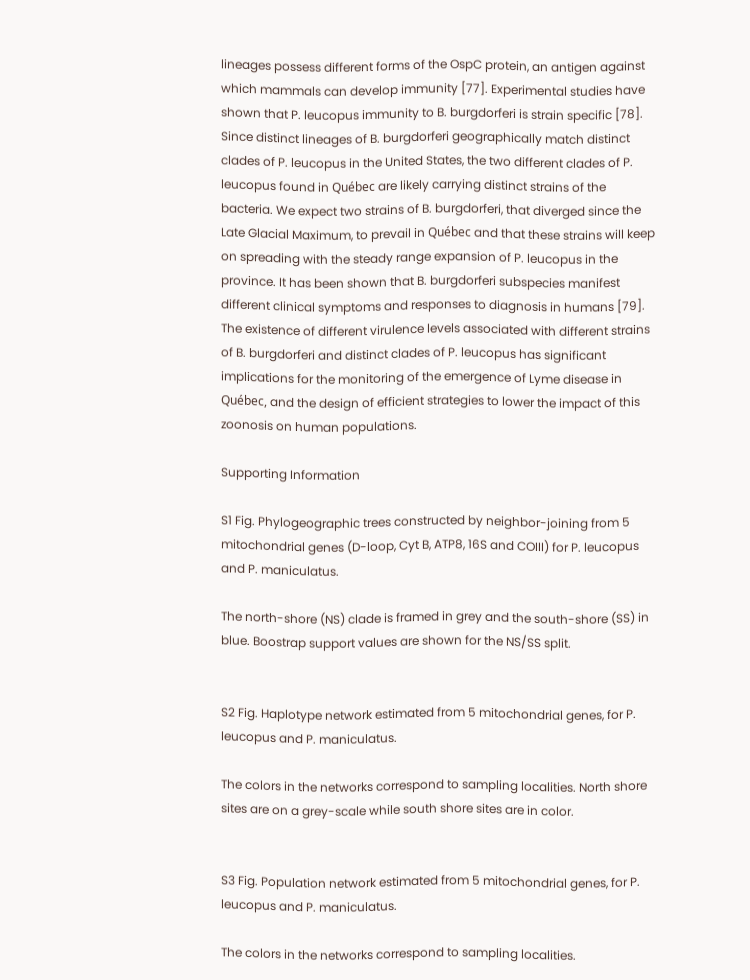lineages possess different forms of the OspC protein, an antigen against which mammals can develop immunity [77]. Experimental studies have shown that P. leucopus immunity to B. burgdorferi is strain specific [78]. Since distinct lineages of B. burgdorferi geographically match distinct clades of P. leucopus in the United States, the two different clades of P. leucopus found in Québec are likely carrying distinct strains of the bacteria. We expect two strains of B. burgdorferi, that diverged since the Late Glacial Maximum, to prevail in Québec and that these strains will keep on spreading with the steady range expansion of P. leucopus in the province. It has been shown that B. burgdorferi subspecies manifest different clinical symptoms and responses to diagnosis in humans [79]. The existence of different virulence levels associated with different strains of B. burgdorferi and distinct clades of P. leucopus has significant implications for the monitoring of the emergence of Lyme disease in Québec, and the design of efficient strategies to lower the impact of this zoonosis on human populations.

Supporting Information

S1 Fig. Phylogeographic trees constructed by neighbor-joining from 5 mitochondrial genes (D-loop, Cyt B, ATP8, 16S and COIII) for P. leucopus and P. maniculatus.

The north-shore (NS) clade is framed in grey and the south-shore (SS) in blue. Boostrap support values are shown for the NS/SS split.


S2 Fig. Haplotype network estimated from 5 mitochondrial genes, for P. leucopus and P. maniculatus.

The colors in the networks correspond to sampling localities. North shore sites are on a grey-scale while south shore sites are in color.


S3 Fig. Population network estimated from 5 mitochondrial genes, for P. leucopus and P. maniculatus.

The colors in the networks correspond to sampling localities.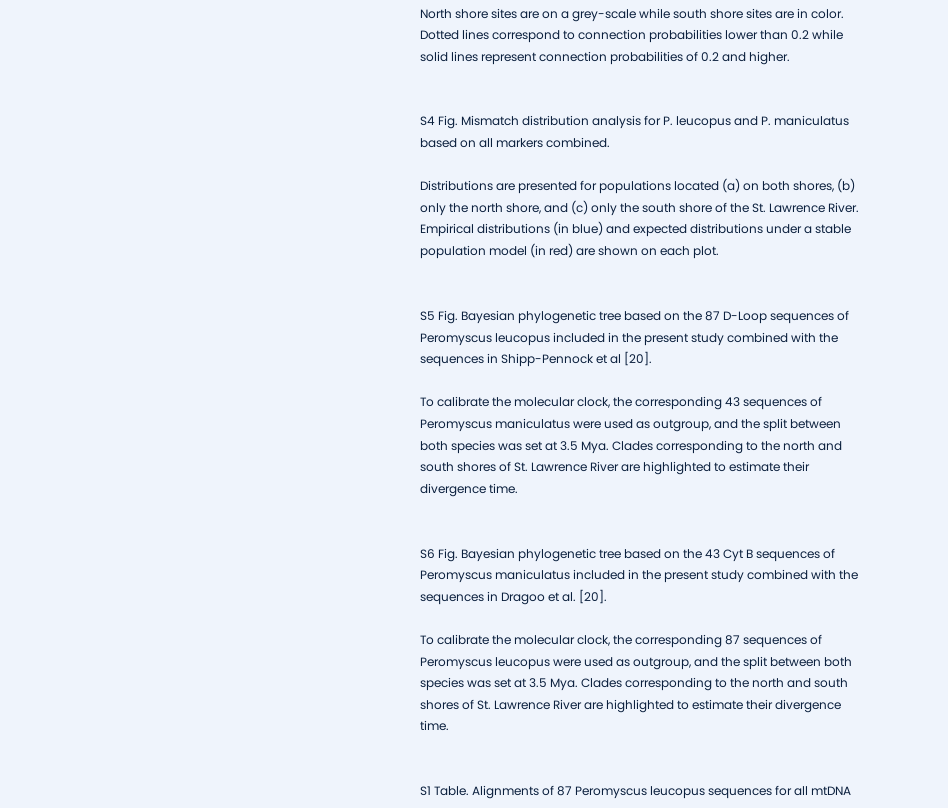North shore sites are on a grey-scale while south shore sites are in color. Dotted lines correspond to connection probabilities lower than 0.2 while solid lines represent connection probabilities of 0.2 and higher.


S4 Fig. Mismatch distribution analysis for P. leucopus and P. maniculatus based on all markers combined.

Distributions are presented for populations located (a) on both shores, (b) only the north shore, and (c) only the south shore of the St. Lawrence River. Empirical distributions (in blue) and expected distributions under a stable population model (in red) are shown on each plot.


S5 Fig. Bayesian phylogenetic tree based on the 87 D-Loop sequences of Peromyscus leucopus included in the present study combined with the sequences in Shipp-Pennock et al [20].

To calibrate the molecular clock, the corresponding 43 sequences of Peromyscus maniculatus were used as outgroup, and the split between both species was set at 3.5 Mya. Clades corresponding to the north and south shores of St. Lawrence River are highlighted to estimate their divergence time.


S6 Fig. Bayesian phylogenetic tree based on the 43 Cyt B sequences of Peromyscus maniculatus included in the present study combined with the sequences in Dragoo et al. [20].

To calibrate the molecular clock, the corresponding 87 sequences of Peromyscus leucopus were used as outgroup, and the split between both species was set at 3.5 Mya. Clades corresponding to the north and south shores of St. Lawrence River are highlighted to estimate their divergence time.


S1 Table. Alignments of 87 Peromyscus leucopus sequences for all mtDNA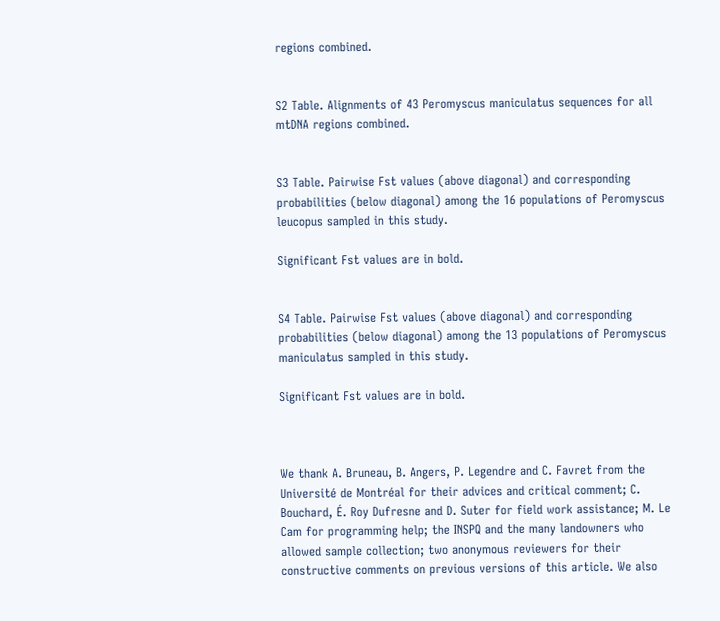regions combined.


S2 Table. Alignments of 43 Peromyscus maniculatus sequences for all mtDNA regions combined.


S3 Table. Pairwise Fst values (above diagonal) and corresponding probabilities (below diagonal) among the 16 populations of Peromyscus leucopus sampled in this study.

Significant Fst values are in bold.


S4 Table. Pairwise Fst values (above diagonal) and corresponding probabilities (below diagonal) among the 13 populations of Peromyscus maniculatus sampled in this study.

Significant Fst values are in bold.



We thank A. Bruneau, B. Angers, P. Legendre and C. Favret from the Université de Montréal for their advices and critical comment; C. Bouchard, É. Roy Dufresne and D. Suter for field work assistance; M. Le Cam for programming help; the INSPQ and the many landowners who allowed sample collection; two anonymous reviewers for their constructive comments on previous versions of this article. We also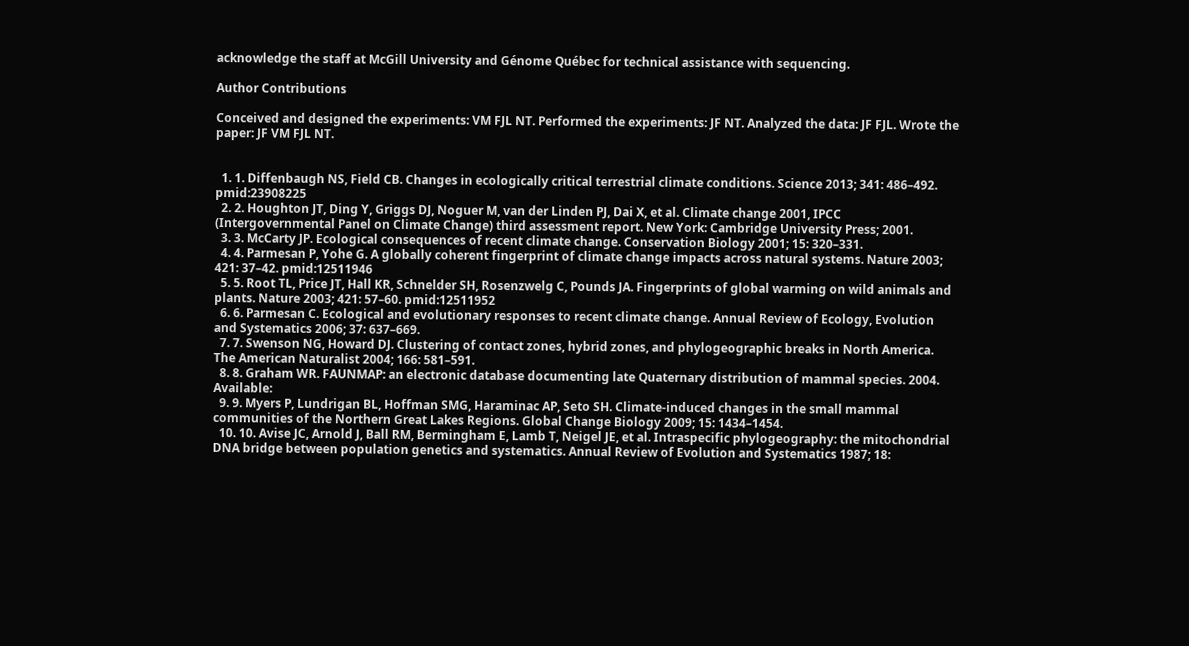acknowledge the staff at McGill University and Génome Québec for technical assistance with sequencing.

Author Contributions

Conceived and designed the experiments: VM FJL NT. Performed the experiments: JF NT. Analyzed the data: JF FJL. Wrote the paper: JF VM FJL NT.


  1. 1. Diffenbaugh NS, Field CB. Changes in ecologically critical terrestrial climate conditions. Science 2013; 341: 486–492. pmid:23908225
  2. 2. Houghton JT, Ding Y, Griggs DJ, Noguer M, van der Linden PJ, Dai X, et al. Climate change 2001, IPCC (Intergovernmental Panel on Climate Change) third assessment report. New York: Cambridge University Press; 2001.
  3. 3. McCarty JP. Ecological consequences of recent climate change. Conservation Biology 2001; 15: 320–331.
  4. 4. Parmesan P, Yohe G. A globally coherent fingerprint of climate change impacts across natural systems. Nature 2003; 421: 37–42. pmid:12511946
  5. 5. Root TL, Price JT, Hall KR, Schnelder SH, Rosenzwelg C, Pounds JA. Fingerprints of global warming on wild animals and plants. Nature 2003; 421: 57–60. pmid:12511952
  6. 6. Parmesan C. Ecological and evolutionary responses to recent climate change. Annual Review of Ecology, Evolution and Systematics 2006; 37: 637–669.
  7. 7. Swenson NG, Howard DJ. Clustering of contact zones, hybrid zones, and phylogeographic breaks in North America. The American Naturalist 2004; 166: 581–591.
  8. 8. Graham WR. FAUNMAP: an electronic database documenting late Quaternary distribution of mammal species. 2004. Available:
  9. 9. Myers P, Lundrigan BL, Hoffman SMG, Haraminac AP, Seto SH. Climate-induced changes in the small mammal communities of the Northern Great Lakes Regions. Global Change Biology 2009; 15: 1434–1454.
  10. 10. Avise JC, Arnold J, Ball RM, Bermingham E, Lamb T, Neigel JE, et al. Intraspecific phylogeography: the mitochondrial DNA bridge between population genetics and systematics. Annual Review of Evolution and Systematics 1987; 18: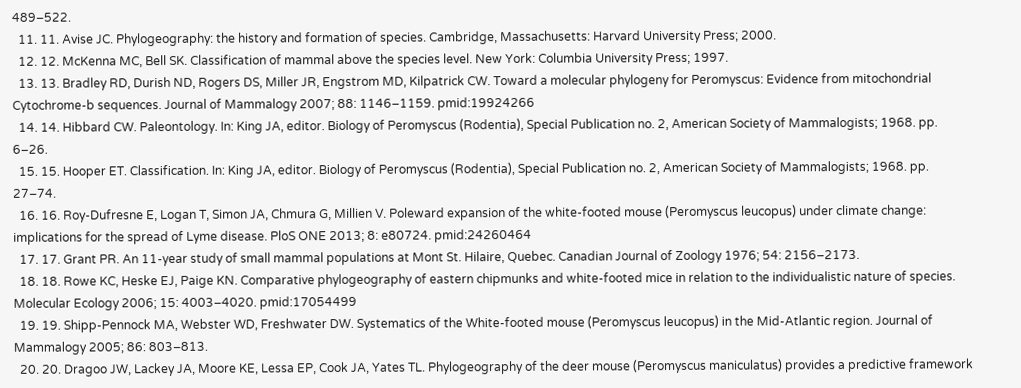489–522.
  11. 11. Avise JC. Phylogeography: the history and formation of species. Cambridge, Massachusetts: Harvard University Press; 2000.
  12. 12. McKenna MC, Bell SK. Classification of mammal above the species level. New York: Columbia University Press; 1997.
  13. 13. Bradley RD, Durish ND, Rogers DS, Miller JR, Engstrom MD, Kilpatrick CW. Toward a molecular phylogeny for Peromyscus: Evidence from mitochondrial Cytochrome-b sequences. Journal of Mammalogy 2007; 88: 1146–1159. pmid:19924266
  14. 14. Hibbard CW. Paleontology. In: King JA, editor. Biology of Peromyscus (Rodentia), Special Publication no. 2, American Society of Mammalogists; 1968. pp. 6–26.
  15. 15. Hooper ET. Classification. In: King JA, editor. Biology of Peromyscus (Rodentia), Special Publication no. 2, American Society of Mammalogists; 1968. pp. 27–74.
  16. 16. Roy-Dufresne E, Logan T, Simon JA, Chmura G, Millien V. Poleward expansion of the white-footed mouse (Peromyscus leucopus) under climate change: implications for the spread of Lyme disease. PloS ONE 2013; 8: e80724. pmid:24260464
  17. 17. Grant PR. An 11-year study of small mammal populations at Mont St. Hilaire, Quebec. Canadian Journal of Zoology 1976; 54: 2156–2173.
  18. 18. Rowe KC, Heske EJ, Paige KN. Comparative phylogeography of eastern chipmunks and white-footed mice in relation to the individualistic nature of species. Molecular Ecology 2006; 15: 4003–4020. pmid:17054499
  19. 19. Shipp-Pennock MA, Webster WD, Freshwater DW. Systematics of the White-footed mouse (Peromyscus leucopus) in the Mid-Atlantic region. Journal of Mammalogy 2005; 86: 803–813.
  20. 20. Dragoo JW, Lackey JA, Moore KE, Lessa EP, Cook JA, Yates TL. Phylogeography of the deer mouse (Peromyscus maniculatus) provides a predictive framework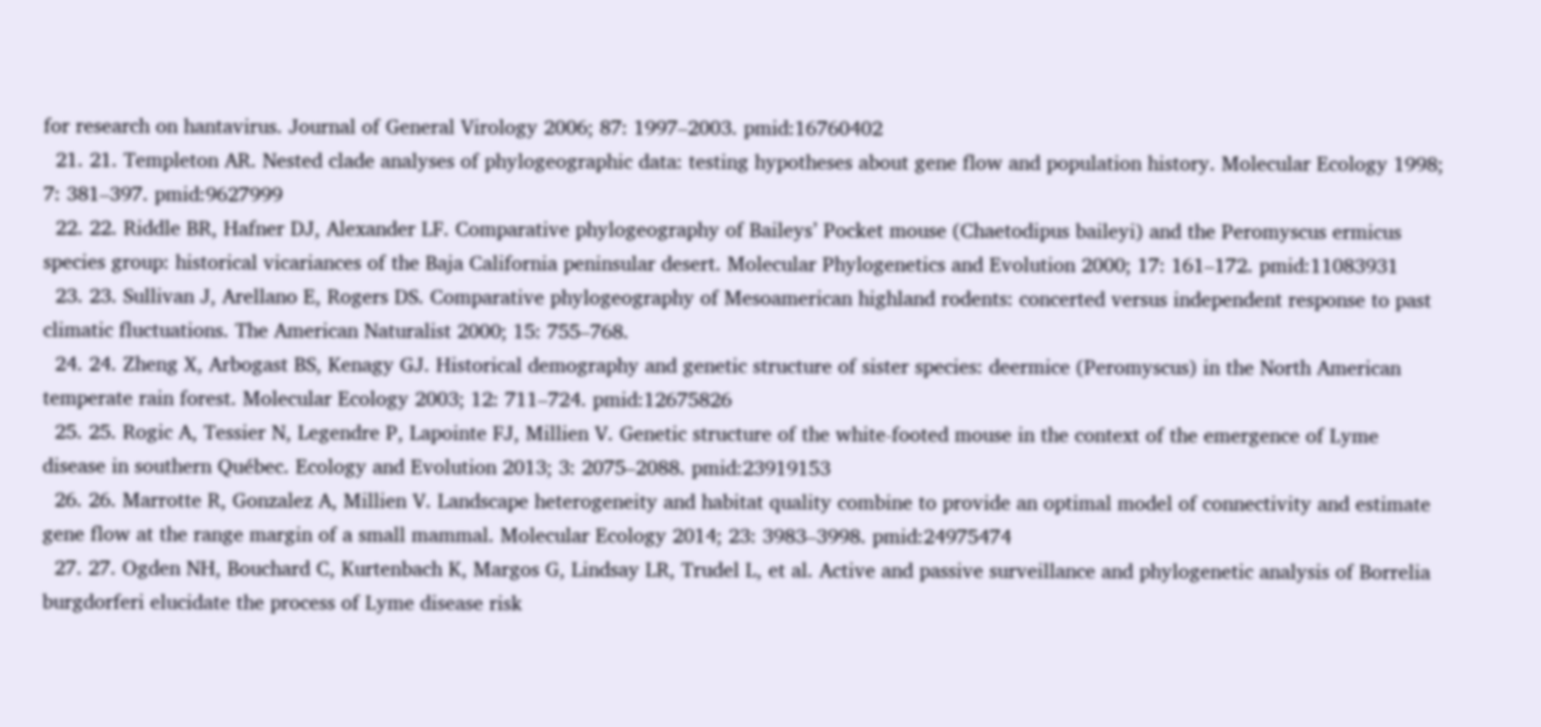for research on hantavirus. Journal of General Virology 2006; 87: 1997–2003. pmid:16760402
  21. 21. Templeton AR. Nested clade analyses of phylogeographic data: testing hypotheses about gene flow and population history. Molecular Ecology 1998; 7: 381–397. pmid:9627999
  22. 22. Riddle BR, Hafner DJ, Alexander LF. Comparative phylogeography of Baileys’ Pocket mouse (Chaetodipus baileyi) and the Peromyscus ermicus species group: historical vicariances of the Baja California peninsular desert. Molecular Phylogenetics and Evolution 2000; 17: 161–172. pmid:11083931
  23. 23. Sullivan J, Arellano E, Rogers DS. Comparative phylogeography of Mesoamerican highland rodents: concerted versus independent response to past climatic fluctuations. The American Naturalist 2000; 15: 755–768.
  24. 24. Zheng X, Arbogast BS, Kenagy GJ. Historical demography and genetic structure of sister species: deermice (Peromyscus) in the North American temperate rain forest. Molecular Ecology 2003; 12: 711–724. pmid:12675826
  25. 25. Rogic A, Tessier N, Legendre P, Lapointe FJ, Millien V. Genetic structure of the white-footed mouse in the context of the emergence of Lyme disease in southern Québec. Ecology and Evolution 2013; 3: 2075–2088. pmid:23919153
  26. 26. Marrotte R, Gonzalez A, Millien V. Landscape heterogeneity and habitat quality combine to provide an optimal model of connectivity and estimate gene flow at the range margin of a small mammal. Molecular Ecology 2014; 23: 3983–3998. pmid:24975474
  27. 27. Ogden NH, Bouchard C, Kurtenbach K, Margos G, Lindsay LR, Trudel L, et al. Active and passive surveillance and phylogenetic analysis of Borrelia burgdorferi elucidate the process of Lyme disease risk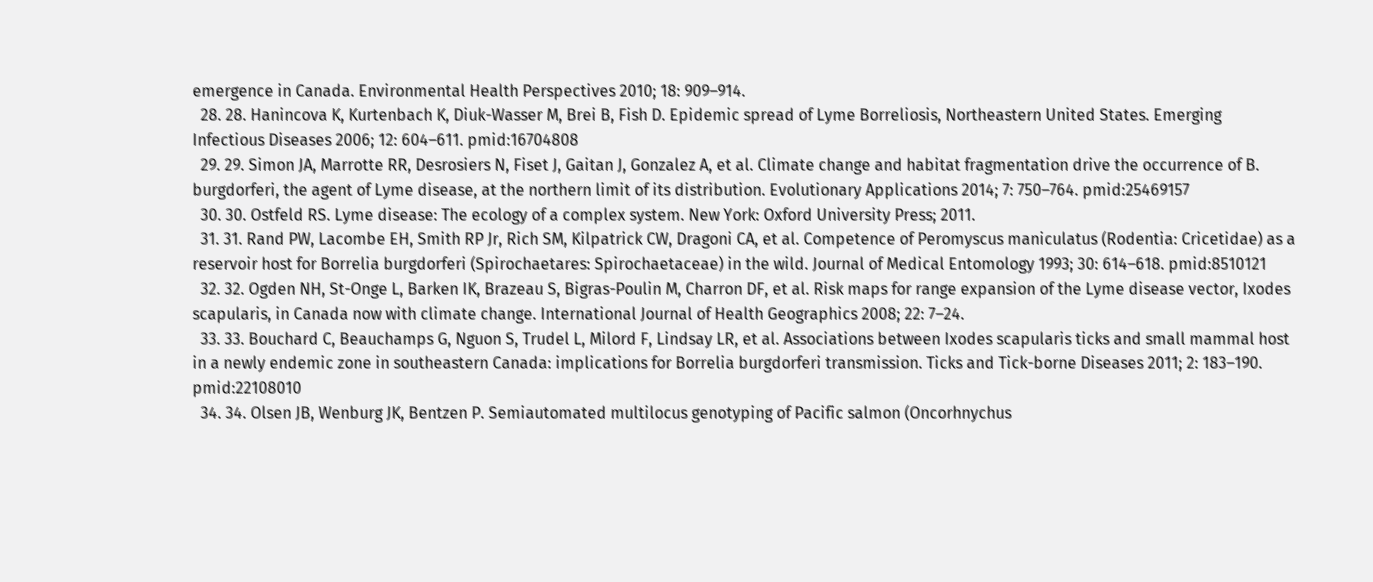emergence in Canada. Environmental Health Perspectives 2010; 18: 909–914.
  28. 28. Hanincova K, Kurtenbach K, Diuk-Wasser M, Brei B, Fish D. Epidemic spread of Lyme Borreliosis, Northeastern United States. Emerging Infectious Diseases 2006; 12: 604–611. pmid:16704808
  29. 29. Simon JA, Marrotte RR, Desrosiers N, Fiset J, Gaitan J, Gonzalez A, et al. Climate change and habitat fragmentation drive the occurrence of B. burgdorferi, the agent of Lyme disease, at the northern limit of its distribution. Evolutionary Applications 2014; 7: 750–764. pmid:25469157
  30. 30. Ostfeld RS. Lyme disease: The ecology of a complex system. New York: Oxford University Press; 2011.
  31. 31. Rand PW, Lacombe EH, Smith RP Jr, Rich SM, Kilpatrick CW, Dragoni CA, et al. Competence of Peromyscus maniculatus (Rodentia: Cricetidae) as a reservoir host for Borrelia burgdorferi (Spirochaetares: Spirochaetaceae) in the wild. Journal of Medical Entomology 1993; 30: 614–618. pmid:8510121
  32. 32. Ogden NH, St-Onge L, Barken IK, Brazeau S, Bigras-Poulin M, Charron DF, et al. Risk maps for range expansion of the Lyme disease vector, Ixodes scapularis, in Canada now with climate change. International Journal of Health Geographics 2008; 22: 7–24.
  33. 33. Bouchard C, Beauchamps G, Nguon S, Trudel L, Milord F, Lindsay LR, et al. Associations between Ixodes scapularis ticks and small mammal host in a newly endemic zone in southeastern Canada: implications for Borrelia burgdorferi transmission. Ticks and Tick-borne Diseases 2011; 2: 183–190. pmid:22108010
  34. 34. Olsen JB, Wenburg JK, Bentzen P. Semiautomated multilocus genotyping of Pacific salmon (Oncorhnychus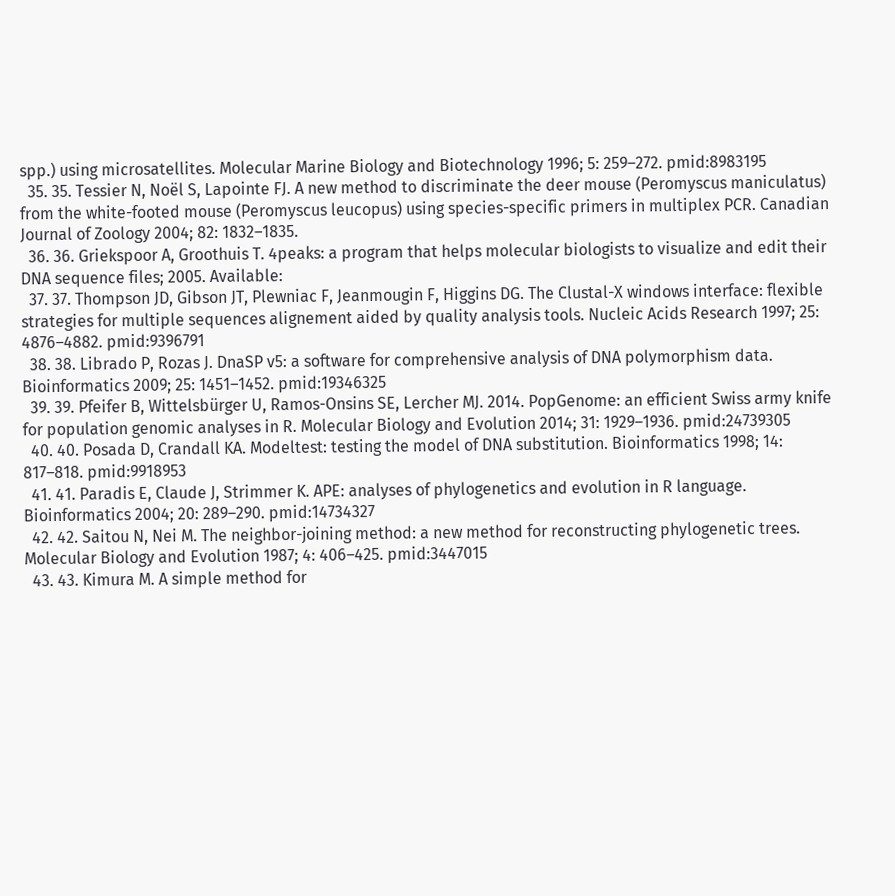spp.) using microsatellites. Molecular Marine Biology and Biotechnology 1996; 5: 259–272. pmid:8983195
  35. 35. Tessier N, Noël S, Lapointe FJ. A new method to discriminate the deer mouse (Peromyscus maniculatus) from the white-footed mouse (Peromyscus leucopus) using species-specific primers in multiplex PCR. Canadian Journal of Zoology 2004; 82: 1832–1835.
  36. 36. Griekspoor A, Groothuis T. 4peaks: a program that helps molecular biologists to visualize and edit their DNA sequence files; 2005. Available:
  37. 37. Thompson JD, Gibson JT, Plewniac F, Jeanmougin F, Higgins DG. The Clustal-X windows interface: flexible strategies for multiple sequences alignement aided by quality analysis tools. Nucleic Acids Research 1997; 25: 4876–4882. pmid:9396791
  38. 38. Librado P, Rozas J. DnaSP v5: a software for comprehensive analysis of DNA polymorphism data. Bioinformatics 2009; 25: 1451–1452. pmid:19346325
  39. 39. Pfeifer B, Wittelsbürger U, Ramos-Onsins SE, Lercher MJ. 2014. PopGenome: an efficient Swiss army knife for population genomic analyses in R. Molecular Biology and Evolution 2014; 31: 1929–1936. pmid:24739305
  40. 40. Posada D, Crandall KA. Modeltest: testing the model of DNA substitution. Bioinformatics 1998; 14: 817–818. pmid:9918953
  41. 41. Paradis E, Claude J, Strimmer K. APE: analyses of phylogenetics and evolution in R language. Bioinformatics 2004; 20: 289–290. pmid:14734327
  42. 42. Saitou N, Nei M. The neighbor-joining method: a new method for reconstructing phylogenetic trees. Molecular Biology and Evolution 1987; 4: 406–425. pmid:3447015
  43. 43. Kimura M. A simple method for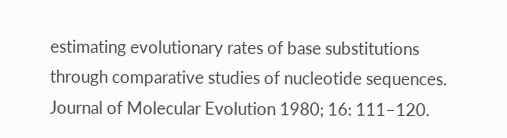estimating evolutionary rates of base substitutions through comparative studies of nucleotide sequences. Journal of Molecular Evolution 1980; 16: 111–120.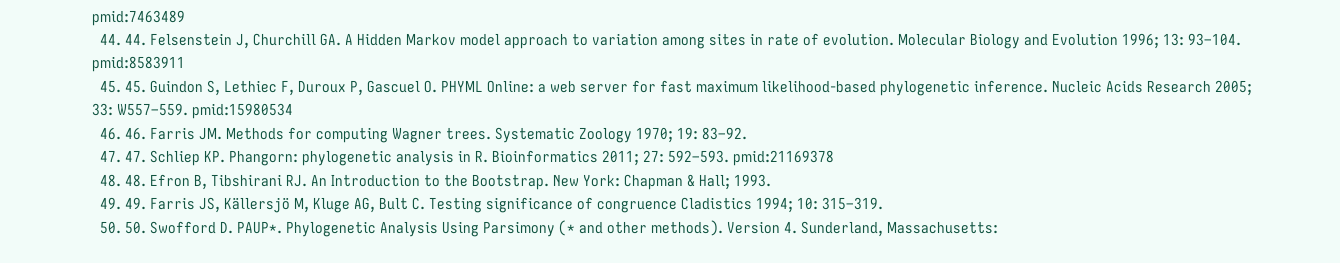pmid:7463489
  44. 44. Felsenstein J, Churchill GA. A Hidden Markov model approach to variation among sites in rate of evolution. Molecular Biology and Evolution 1996; 13: 93–104. pmid:8583911
  45. 45. Guindon S, Lethiec F, Duroux P, Gascuel O. PHYML Online: a web server for fast maximum likelihood-based phylogenetic inference. Nucleic Acids Research 2005; 33: W557–559. pmid:15980534
  46. 46. Farris JM. Methods for computing Wagner trees. Systematic Zoology 1970; 19: 83–92.
  47. 47. Schliep KP. Phangorn: phylogenetic analysis in R. Bioinformatics 2011; 27: 592–593. pmid:21169378
  48. 48. Efron B, Tibshirani RJ. An Introduction to the Bootstrap. New York: Chapman & Hall; 1993.
  49. 49. Farris JS, Källersjö M, Kluge AG, Bult C. Testing significance of congruence Cladistics 1994; 10: 315–319.
  50. 50. Swofford D. PAUP*. Phylogenetic Analysis Using Parsimony (* and other methods). Version 4. Sunderland, Massachusetts: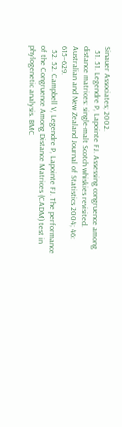Sinauer Associates; 2002.
  51. 51. Legendre P, Lapointe FJ. Assessing congruence among distance matrices: single-malt Scotch whiskies revisited. Australian and New Zealand Journal of Statistics 2004; 46: 615–629.
  52. 52. Campbell V, Legendre P, Lapointe FJ. The performance of the Congruence Among Distance Matrices (CADM) test in phylogenetic analysis. BMC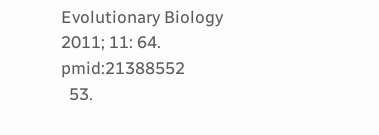Evolutionary Biology 2011; 11: 64. pmid:21388552
  53.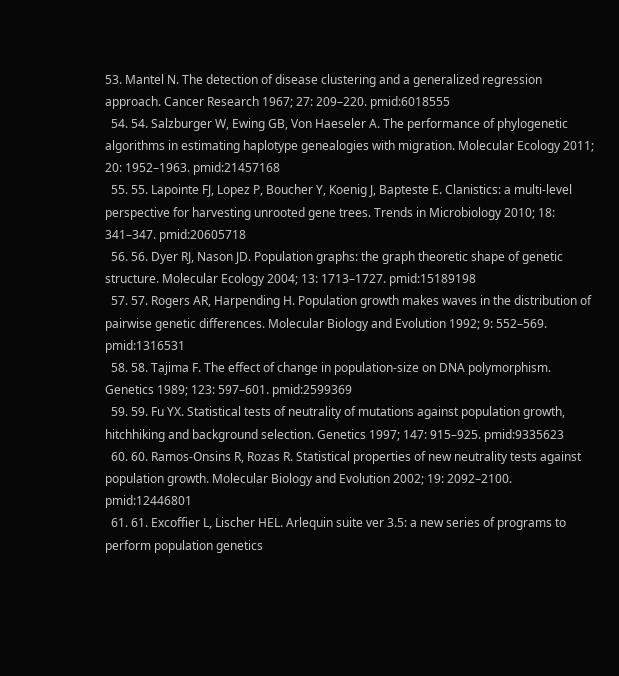53. Mantel N. The detection of disease clustering and a generalized regression approach. Cancer Research 1967; 27: 209–220. pmid:6018555
  54. 54. Salzburger W, Ewing GB, Von Haeseler A. The performance of phylogenetic algorithms in estimating haplotype genealogies with migration. Molecular Ecology 2011; 20: 1952–1963. pmid:21457168
  55. 55. Lapointe FJ, Lopez P, Boucher Y, Koenig J, Bapteste E. Clanistics: a multi-level perspective for harvesting unrooted gene trees. Trends in Microbiology 2010; 18: 341–347. pmid:20605718
  56. 56. Dyer RJ, Nason JD. Population graphs: the graph theoretic shape of genetic structure. Molecular Ecology 2004; 13: 1713–1727. pmid:15189198
  57. 57. Rogers AR, Harpending H. Population growth makes waves in the distribution of pairwise genetic differences. Molecular Biology and Evolution 1992; 9: 552–569. pmid:1316531
  58. 58. Tajima F. The effect of change in population-size on DNA polymorphism. Genetics 1989; 123: 597–601. pmid:2599369
  59. 59. Fu YX. Statistical tests of neutrality of mutations against population growth, hitchhiking and background selection. Genetics 1997; 147: 915–925. pmid:9335623
  60. 60. Ramos-Onsins R, Rozas R. Statistical properties of new neutrality tests against population growth. Molecular Biology and Evolution 2002; 19: 2092–2100. pmid:12446801
  61. 61. Excoffier L, Lischer HEL. Arlequin suite ver 3.5: a new series of programs to perform population genetics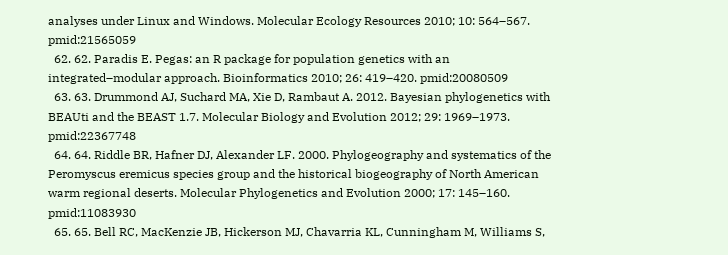analyses under Linux and Windows. Molecular Ecology Resources 2010; 10: 564–567. pmid:21565059
  62. 62. Paradis E. Pegas: an R package for population genetics with an integrated–modular approach. Bioinformatics 2010; 26: 419–420. pmid:20080509
  63. 63. Drummond AJ, Suchard MA, Xie D, Rambaut A. 2012. Bayesian phylogenetics with BEAUti and the BEAST 1.7. Molecular Biology and Evolution 2012; 29: 1969–1973. pmid:22367748
  64. 64. Riddle BR, Hafner DJ, Alexander LF. 2000. Phylogeography and systematics of the Peromyscus eremicus species group and the historical biogeography of North American warm regional deserts. Molecular Phylogenetics and Evolution 2000; 17: 145–160. pmid:11083930
  65. 65. Bell RC, MacKenzie JB, Hickerson MJ, Chavarria KL, Cunningham M, Williams S,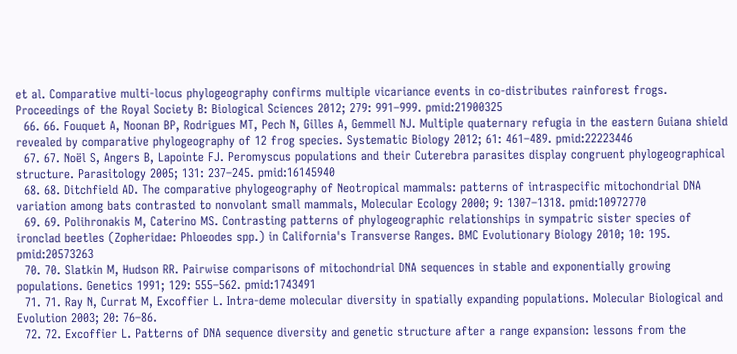et al. Comparative multi-locus phylogeography confirms multiple vicariance events in co-distributes rainforest frogs. Proceedings of the Royal Society B: Biological Sciences 2012; 279: 991–999. pmid:21900325
  66. 66. Fouquet A, Noonan BP, Rodrigues MT, Pech N, Gilles A, Gemmell NJ. Multiple quaternary refugia in the eastern Guiana shield revealed by comparative phylogeography of 12 frog species. Systematic Biology 2012; 61: 461–489. pmid:22223446
  67. 67. Noël S, Angers B, Lapointe FJ. Peromyscus populations and their Cuterebra parasites display congruent phylogeographical structure. Parasitology 2005; 131: 237–245. pmid:16145940
  68. 68. Ditchfield AD. The comparative phylogeography of Neotropical mammals: patterns of intraspecific mitochondrial DNA variation among bats contrasted to nonvolant small mammals, Molecular Ecology 2000; 9: 1307–1318. pmid:10972770
  69. 69. Polihronakis M, Caterino MS. Contrasting patterns of phylogeographic relationships in sympatric sister species of ironclad beetles (Zopheridae: Phloeodes spp.) in California's Transverse Ranges. BMC Evolutionary Biology 2010; 10: 195. pmid:20573263
  70. 70. Slatkin M, Hudson RR. Pairwise comparisons of mitochondrial DNA sequences in stable and exponentially growing populations. Genetics 1991; 129: 555–562. pmid:1743491
  71. 71. Ray N, Currat M, Excoffier L. Intra-deme molecular diversity in spatially expanding populations. Molecular Biological and Evolution 2003; 20: 76–86.
  72. 72. Excoffier L. Patterns of DNA sequence diversity and genetic structure after a range expansion: lessons from the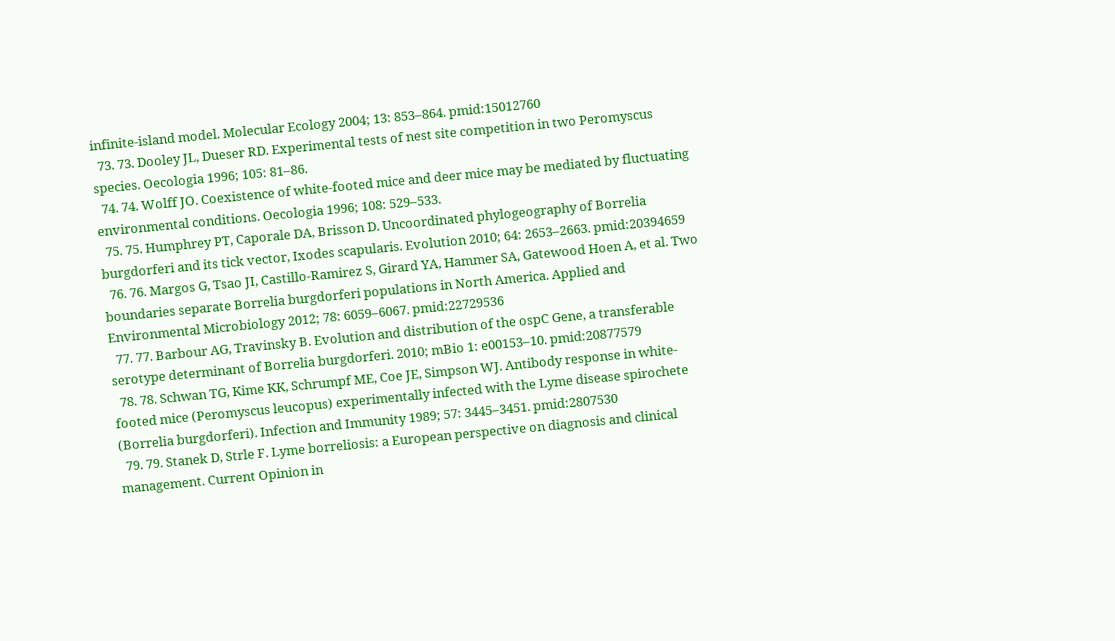infinite-island model. Molecular Ecology 2004; 13: 853–864. pmid:15012760
  73. 73. Dooley JL, Dueser RD. Experimental tests of nest site competition in two Peromyscus species. Oecologia 1996; 105: 81–86.
  74. 74. Wolff JO. Coexistence of white-footed mice and deer mice may be mediated by fluctuating environmental conditions. Oecologia 1996; 108: 529–533.
  75. 75. Humphrey PT, Caporale DA, Brisson D. Uncoordinated phylogeography of Borrelia burgdorferi and its tick vector, Ixodes scapularis. Evolution 2010; 64: 2653–2663. pmid:20394659
  76. 76. Margos G, Tsao JI, Castillo-Ramirez S, Girard YA, Hammer SA, Gatewood Hoen A, et al. Two boundaries separate Borrelia burgdorferi populations in North America. Applied and Environmental Microbiology 2012; 78: 6059–6067. pmid:22729536
  77. 77. Barbour AG, Travinsky B. Evolution and distribution of the ospC Gene, a transferable serotype determinant of Borrelia burgdorferi. 2010; mBio 1: e00153–10. pmid:20877579
  78. 78. Schwan TG, Kime KK, Schrumpf ME, Coe JE, Simpson WJ. Antibody response in white-footed mice (Peromyscus leucopus) experimentally infected with the Lyme disease spirochete (Borrelia burgdorferi). Infection and Immunity 1989; 57: 3445–3451. pmid:2807530
  79. 79. Stanek D, Strle F. Lyme borreliosis: a European perspective on diagnosis and clinical management. Current Opinion in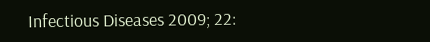Infectious Diseases 2009; 22: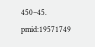450–45. pmid:19571749